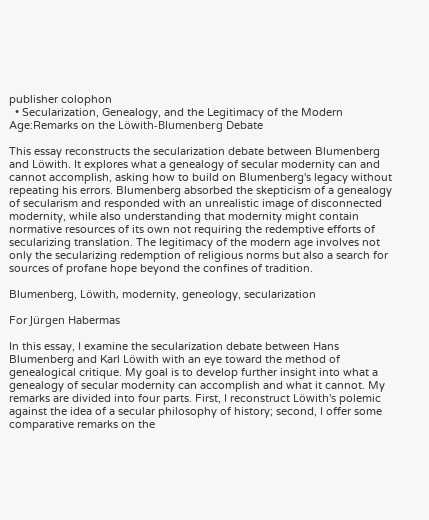publisher colophon
  • Secularization, Genealogy, and the Legitimacy of the Modern Age:Remarks on the Löwith-Blumenberg Debate

This essay reconstructs the secularization debate between Blumenberg and Löwith. It explores what a genealogy of secular modernity can and cannot accomplish, asking how to build on Blumenberg's legacy without repeating his errors. Blumenberg absorbed the skepticism of a genealogy of secularism and responded with an unrealistic image of disconnected modernity, while also understanding that modernity might contain normative resources of its own not requiring the redemptive efforts of secularizing translation. The legitimacy of the modern age involves not only the secularizing redemption of religious norms but also a search for sources of profane hope beyond the confines of tradition.

Blumenberg, Löwith, modernity, geneology, secularization

For Jürgen Habermas

In this essay, I examine the secularization debate between Hans Blumenberg and Karl Löwith with an eye toward the method of genealogical critique. My goal is to develop further insight into what a genealogy of secular modernity can accomplish and what it cannot. My remarks are divided into four parts. First, I reconstruct Löwith's polemic against the idea of a secular philosophy of history; second, I offer some comparative remarks on the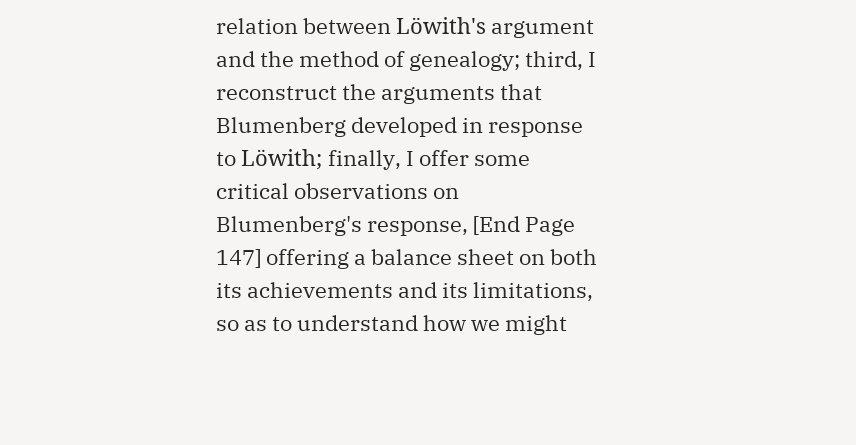relation between Löwith's argument and the method of genealogy; third, I reconstruct the arguments that Blumenberg developed in response to Löwith; finally, I offer some critical observations on Blumenberg's response, [End Page 147] offering a balance sheet on both its achievements and its limitations, so as to understand how we might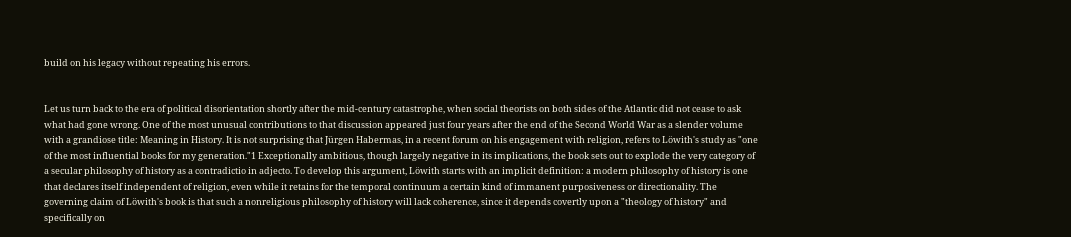build on his legacy without repeating his errors.


Let us turn back to the era of political disorientation shortly after the mid-century catastrophe, when social theorists on both sides of the Atlantic did not cease to ask what had gone wrong. One of the most unusual contributions to that discussion appeared just four years after the end of the Second World War as a slender volume with a grandiose title: Meaning in History. It is not surprising that Jürgen Habermas, in a recent forum on his engagement with religion, refers to Löwith's study as "one of the most influential books for my generation."1 Exceptionally ambitious, though largely negative in its implications, the book sets out to explode the very category of a secular philosophy of history as a contradictio in adjecto. To develop this argument, Löwith starts with an implicit definition: a modern philosophy of history is one that declares itself independent of religion, even while it retains for the temporal continuum a certain kind of immanent purposiveness or directionality. The governing claim of Löwith's book is that such a nonreligious philosophy of history will lack coherence, since it depends covertly upon a "theology of history" and specifically on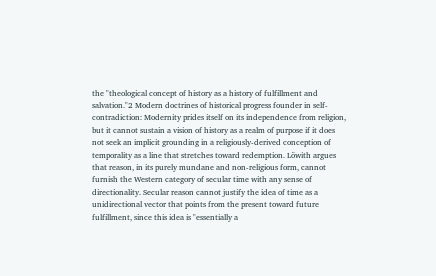the "theological concept of history as a history of fulfillment and salvation."2 Modern doctrines of historical progress founder in self-contradiction: Modernity prides itself on its independence from religion, but it cannot sustain a vision of history as a realm of purpose if it does not seek an implicit grounding in a religiously-derived conception of temporality as a line that stretches toward redemption. Löwith argues that reason, in its purely mundane and non-religious form, cannot furnish the Western category of secular time with any sense of directionality. Secular reason cannot justify the idea of time as a unidirectional vector that points from the present toward future fulfillment, since this idea is "essentially a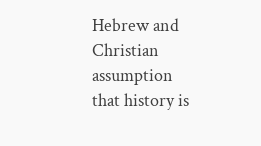Hebrew and Christian assumption that history is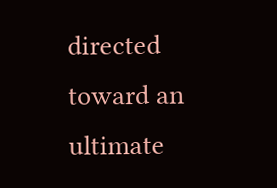directed toward an ultimate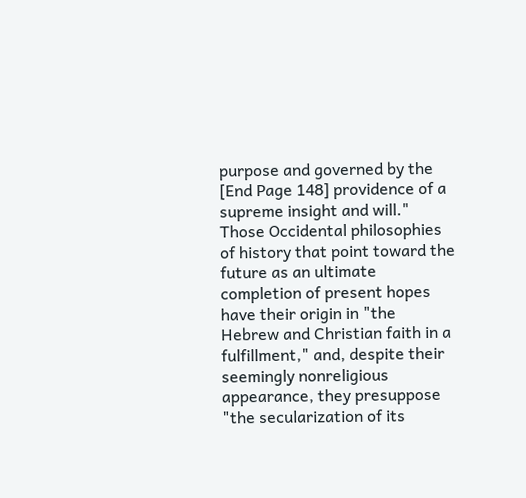purpose and governed by the [End Page 148] providence of a supreme insight and will." Those Occidental philosophies of history that point toward the future as an ultimate completion of present hopes have their origin in "the Hebrew and Christian faith in a fulfillment," and, despite their seemingly nonreligious appearance, they presuppose "the secularization of its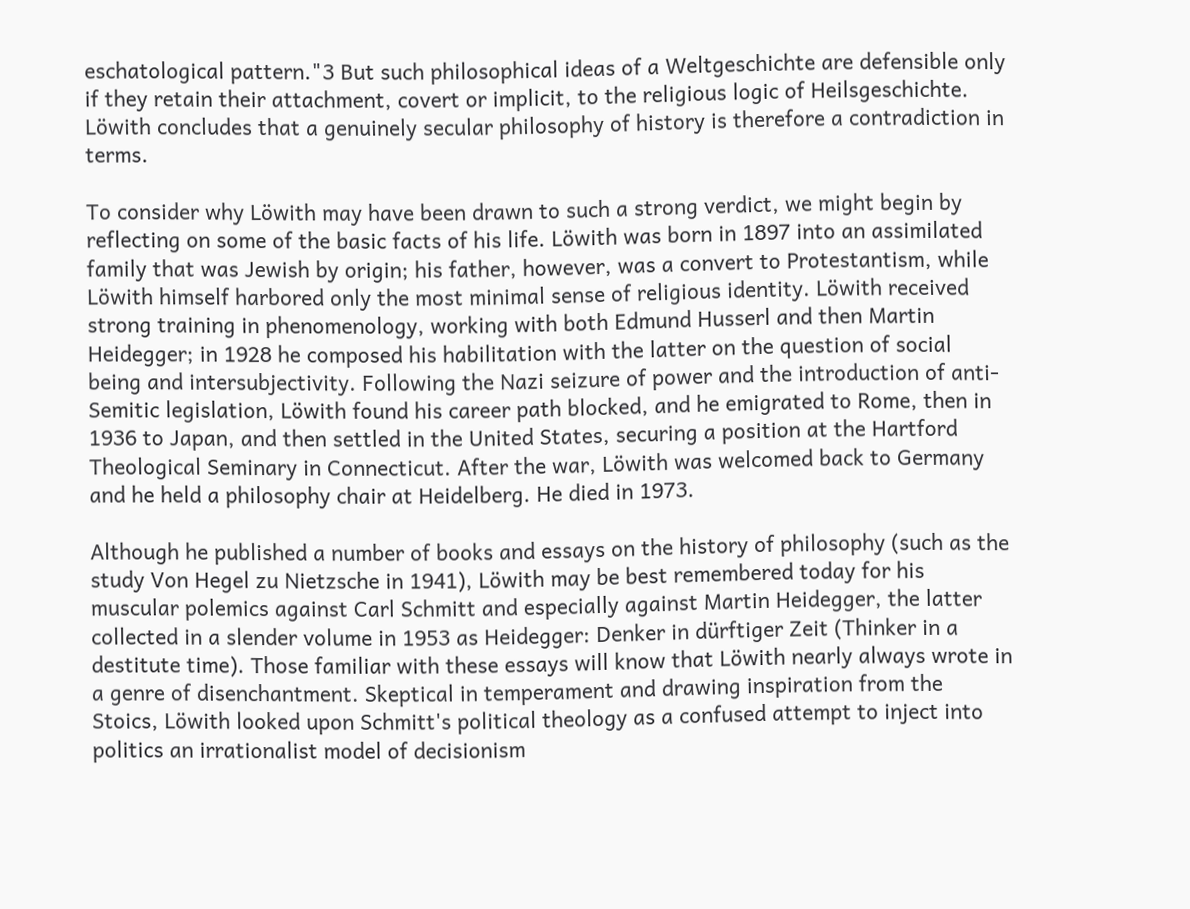eschatological pattern."3 But such philosophical ideas of a Weltgeschichte are defensible only if they retain their attachment, covert or implicit, to the religious logic of Heilsgeschichte. Löwith concludes that a genuinely secular philosophy of history is therefore a contradiction in terms.

To consider why Löwith may have been drawn to such a strong verdict, we might begin by reflecting on some of the basic facts of his life. Löwith was born in 1897 into an assimilated family that was Jewish by origin; his father, however, was a convert to Protestantism, while Löwith himself harbored only the most minimal sense of religious identity. Löwith received strong training in phenomenology, working with both Edmund Husserl and then Martin Heidegger; in 1928 he composed his habilitation with the latter on the question of social being and intersubjectivity. Following the Nazi seizure of power and the introduction of anti-Semitic legislation, Löwith found his career path blocked, and he emigrated to Rome, then in 1936 to Japan, and then settled in the United States, securing a position at the Hartford Theological Seminary in Connecticut. After the war, Löwith was welcomed back to Germany and he held a philosophy chair at Heidelberg. He died in 1973.

Although he published a number of books and essays on the history of philosophy (such as the study Von Hegel zu Nietzsche in 1941), Löwith may be best remembered today for his muscular polemics against Carl Schmitt and especially against Martin Heidegger, the latter collected in a slender volume in 1953 as Heidegger: Denker in dürftiger Zeit (Thinker in a destitute time). Those familiar with these essays will know that Löwith nearly always wrote in a genre of disenchantment. Skeptical in temperament and drawing inspiration from the Stoics, Löwith looked upon Schmitt's political theology as a confused attempt to inject into politics an irrationalist model of decisionism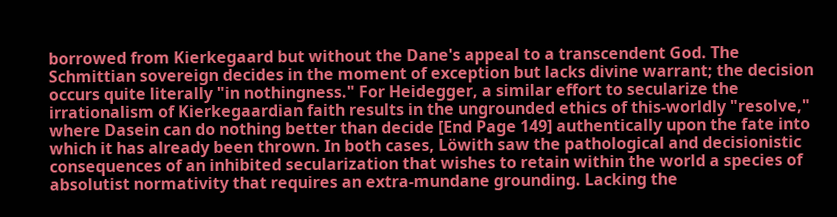borrowed from Kierkegaard but without the Dane's appeal to a transcendent God. The Schmittian sovereign decides in the moment of exception but lacks divine warrant; the decision occurs quite literally "in nothingness." For Heidegger, a similar effort to secularize the irrationalism of Kierkegaardian faith results in the ungrounded ethics of this-worldly "resolve," where Dasein can do nothing better than decide [End Page 149] authentically upon the fate into which it has already been thrown. In both cases, Löwith saw the pathological and decisionistic consequences of an inhibited secularization that wishes to retain within the world a species of absolutist normativity that requires an extra-mundane grounding. Lacking the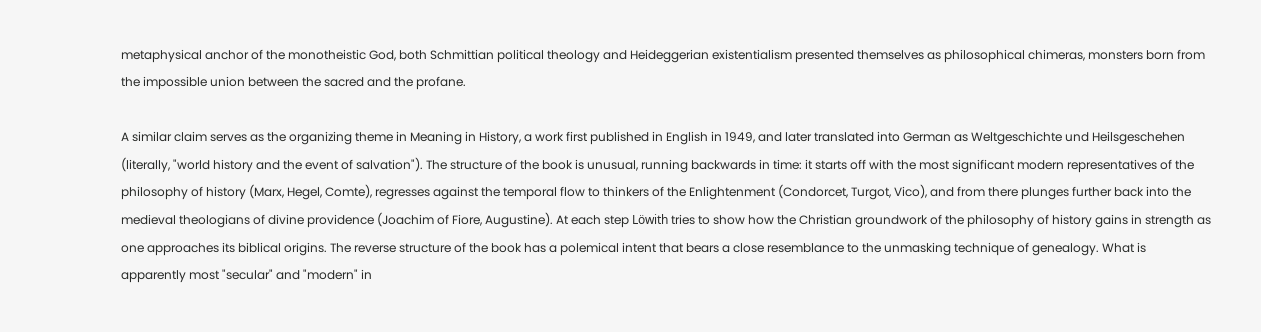metaphysical anchor of the monotheistic God, both Schmittian political theology and Heideggerian existentialism presented themselves as philosophical chimeras, monsters born from the impossible union between the sacred and the profane.

A similar claim serves as the organizing theme in Meaning in History, a work first published in English in 1949, and later translated into German as Weltgeschichte und Heilsgeschehen (literally, "world history and the event of salvation"). The structure of the book is unusual, running backwards in time: it starts off with the most significant modern representatives of the philosophy of history (Marx, Hegel, Comte), regresses against the temporal flow to thinkers of the Enlightenment (Condorcet, Turgot, Vico), and from there plunges further back into the medieval theologians of divine providence (Joachim of Fiore, Augustine). At each step Löwith tries to show how the Christian groundwork of the philosophy of history gains in strength as one approaches its biblical origins. The reverse structure of the book has a polemical intent that bears a close resemblance to the unmasking technique of genealogy. What is apparently most "secular" and "modern" in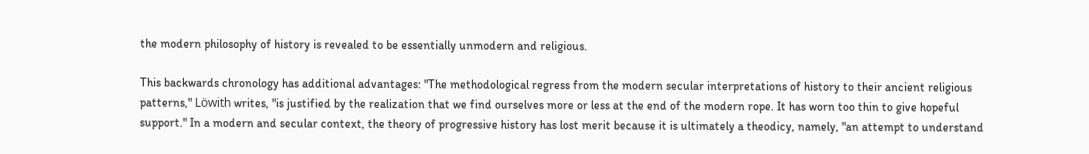the modern philosophy of history is revealed to be essentially unmodern and religious.

This backwards chronology has additional advantages: "The methodological regress from the modern secular interpretations of history to their ancient religious patterns," Löwith writes, "is justified by the realization that we find ourselves more or less at the end of the modern rope. It has worn too thin to give hopeful support." In a modern and secular context, the theory of progressive history has lost merit because it is ultimately a theodicy, namely, "an attempt to understand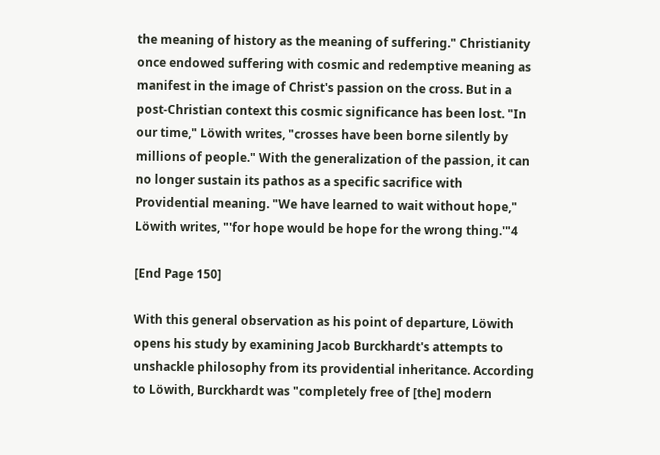the meaning of history as the meaning of suffering." Christianity once endowed suffering with cosmic and redemptive meaning as manifest in the image of Christ's passion on the cross. But in a post-Christian context this cosmic significance has been lost. "In our time," Löwith writes, "crosses have been borne silently by millions of people." With the generalization of the passion, it can no longer sustain its pathos as a specific sacrifice with Providential meaning. "We have learned to wait without hope," Löwith writes, "'for hope would be hope for the wrong thing.'"4

[End Page 150]

With this general observation as his point of departure, Löwith opens his study by examining Jacob Burckhardt's attempts to unshackle philosophy from its providential inheritance. According to Löwith, Burckhardt was "completely free of [the] modern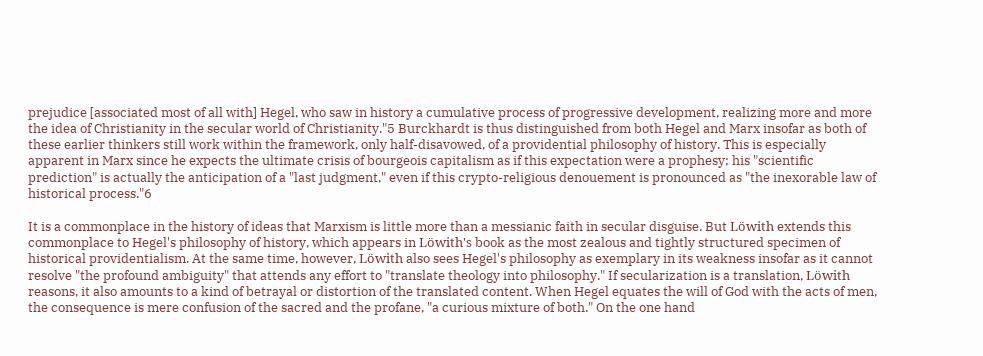prejudice [associated most of all with] Hegel, who saw in history a cumulative process of progressive development, realizing more and more the idea of Christianity in the secular world of Christianity."5 Burckhardt is thus distinguished from both Hegel and Marx insofar as both of these earlier thinkers still work within the framework, only half-disavowed, of a providential philosophy of history. This is especially apparent in Marx since he expects the ultimate crisis of bourgeois capitalism as if this expectation were a prophesy; his "scientific prediction" is actually the anticipation of a "last judgment," even if this crypto-religious denouement is pronounced as "the inexorable law of historical process."6

It is a commonplace in the history of ideas that Marxism is little more than a messianic faith in secular disguise. But Löwith extends this commonplace to Hegel's philosophy of history, which appears in Löwith's book as the most zealous and tightly structured specimen of historical providentialism. At the same time, however, Löwith also sees Hegel's philosophy as exemplary in its weakness insofar as it cannot resolve "the profound ambiguity" that attends any effort to "translate theology into philosophy." If secularization is a translation, Löwith reasons, it also amounts to a kind of betrayal or distortion of the translated content. When Hegel equates the will of God with the acts of men, the consequence is mere confusion of the sacred and the profane, "a curious mixture of both." On the one hand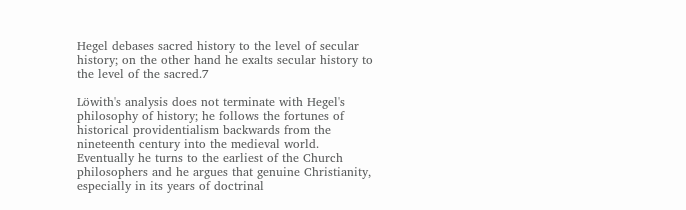Hegel debases sacred history to the level of secular history; on the other hand he exalts secular history to the level of the sacred.7

Löwith's analysis does not terminate with Hegel's philosophy of history; he follows the fortunes of historical providentialism backwards from the nineteenth century into the medieval world. Eventually he turns to the earliest of the Church philosophers and he argues that genuine Christianity, especially in its years of doctrinal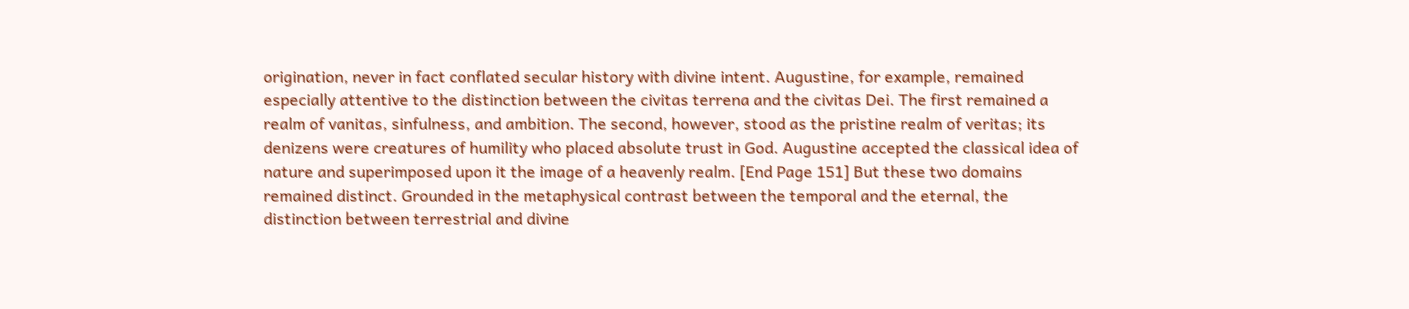origination, never in fact conflated secular history with divine intent. Augustine, for example, remained especially attentive to the distinction between the civitas terrena and the civitas Dei. The first remained a realm of vanitas, sinfulness, and ambition. The second, however, stood as the pristine realm of veritas; its denizens were creatures of humility who placed absolute trust in God. Augustine accepted the classical idea of nature and superimposed upon it the image of a heavenly realm. [End Page 151] But these two domains remained distinct. Grounded in the metaphysical contrast between the temporal and the eternal, the distinction between terrestrial and divine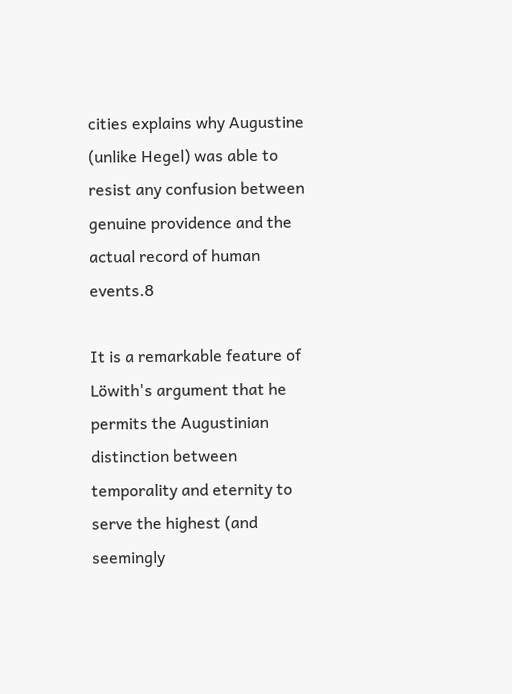cities explains why Augustine (unlike Hegel) was able to resist any confusion between genuine providence and the actual record of human events.8

It is a remarkable feature of Löwith's argument that he permits the Augustinian distinction between temporality and eternity to serve the highest (and seemingly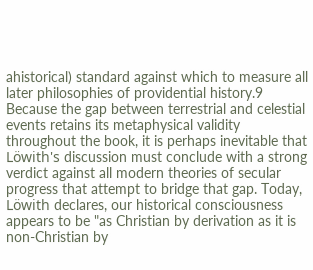ahistorical) standard against which to measure all later philosophies of providential history.9 Because the gap between terrestrial and celestial events retains its metaphysical validity throughout the book, it is perhaps inevitable that Löwith's discussion must conclude with a strong verdict against all modern theories of secular progress that attempt to bridge that gap. Today, Löwith declares, our historical consciousness appears to be "as Christian by derivation as it is non-Christian by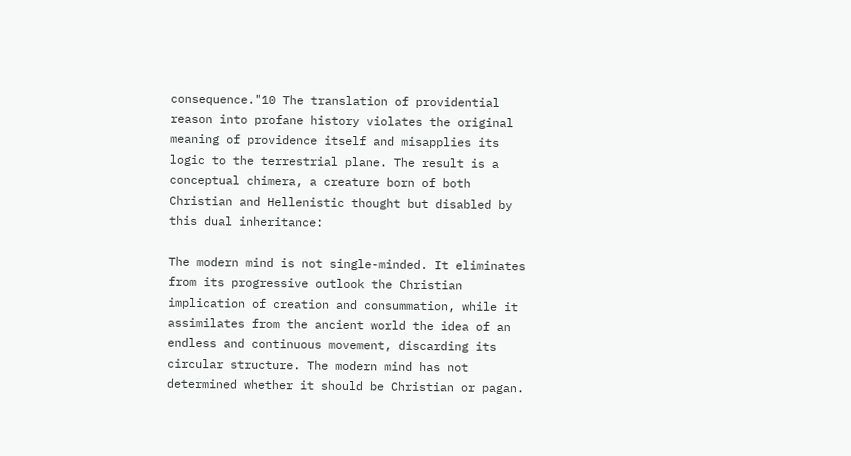consequence."10 The translation of providential reason into profane history violates the original meaning of providence itself and misapplies its logic to the terrestrial plane. The result is a conceptual chimera, a creature born of both Christian and Hellenistic thought but disabled by this dual inheritance:

The modern mind is not single-minded. It eliminates from its progressive outlook the Christian implication of creation and consummation, while it assimilates from the ancient world the idea of an endless and continuous movement, discarding its circular structure. The modern mind has not determined whether it should be Christian or pagan.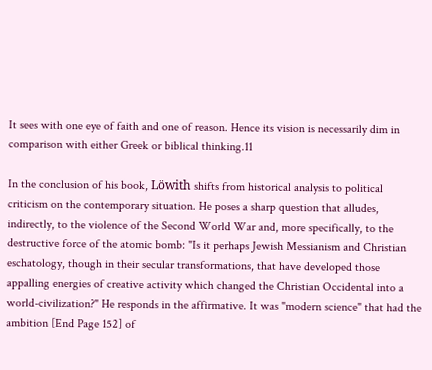It sees with one eye of faith and one of reason. Hence its vision is necessarily dim in comparison with either Greek or biblical thinking.11

In the conclusion of his book, Löwith shifts from historical analysis to political criticism on the contemporary situation. He poses a sharp question that alludes, indirectly, to the violence of the Second World War and, more specifically, to the destructive force of the atomic bomb: "Is it perhaps Jewish Messianism and Christian eschatology, though in their secular transformations, that have developed those appalling energies of creative activity which changed the Christian Occidental into a world-civilization?" He responds in the affirmative. It was "modern science" that had the ambition [End Page 152] of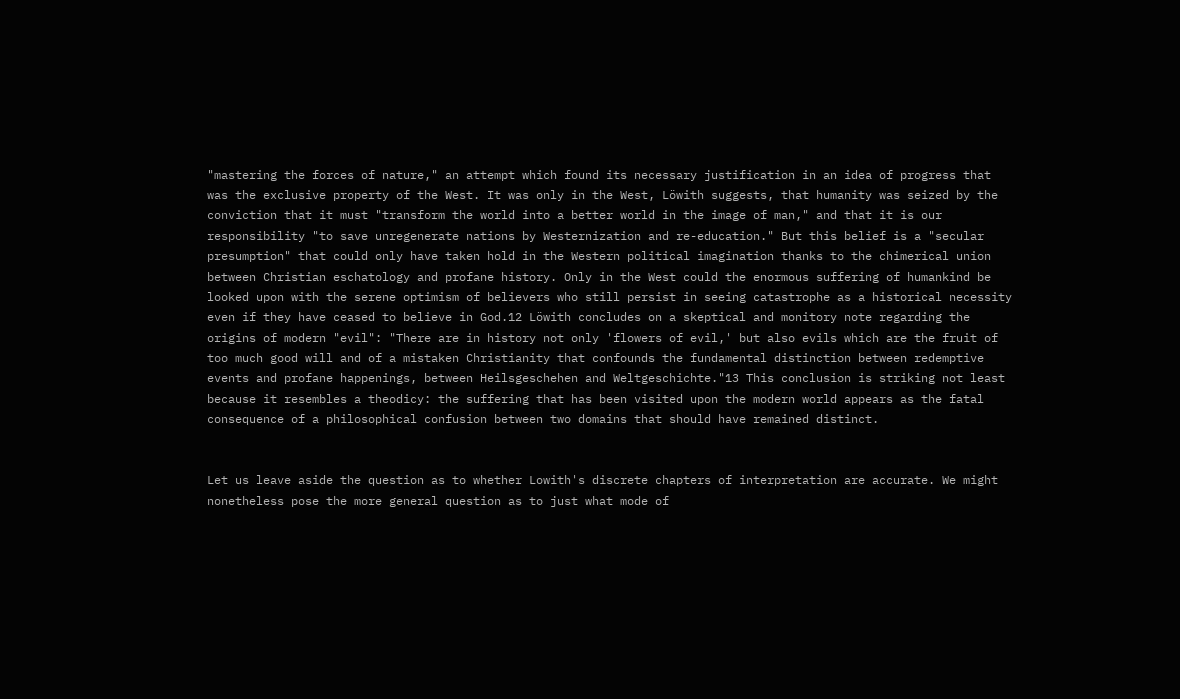"mastering the forces of nature," an attempt which found its necessary justification in an idea of progress that was the exclusive property of the West. It was only in the West, Löwith suggests, that humanity was seized by the conviction that it must "transform the world into a better world in the image of man," and that it is our responsibility "to save unregenerate nations by Westernization and re-education." But this belief is a "secular presumption" that could only have taken hold in the Western political imagination thanks to the chimerical union between Christian eschatology and profane history. Only in the West could the enormous suffering of humankind be looked upon with the serene optimism of believers who still persist in seeing catastrophe as a historical necessity even if they have ceased to believe in God.12 Löwith concludes on a skeptical and monitory note regarding the origins of modern "evil": "There are in history not only 'flowers of evil,' but also evils which are the fruit of too much good will and of a mistaken Christianity that confounds the fundamental distinction between redemptive events and profane happenings, between Heilsgeschehen and Weltgeschichte."13 This conclusion is striking not least because it resembles a theodicy: the suffering that has been visited upon the modern world appears as the fatal consequence of a philosophical confusion between two domains that should have remained distinct.


Let us leave aside the question as to whether Lowith's discrete chapters of interpretation are accurate. We might nonetheless pose the more general question as to just what mode of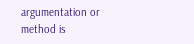argumentation or method is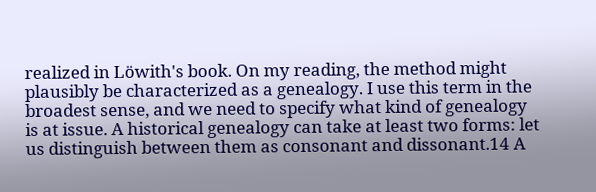realized in Löwith's book. On my reading, the method might plausibly be characterized as a genealogy. I use this term in the broadest sense, and we need to specify what kind of genealogy is at issue. A historical genealogy can take at least two forms: let us distinguish between them as consonant and dissonant.14 A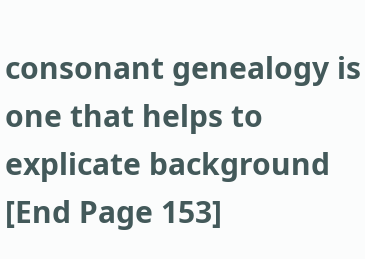consonant genealogy is one that helps to explicate background [End Page 153]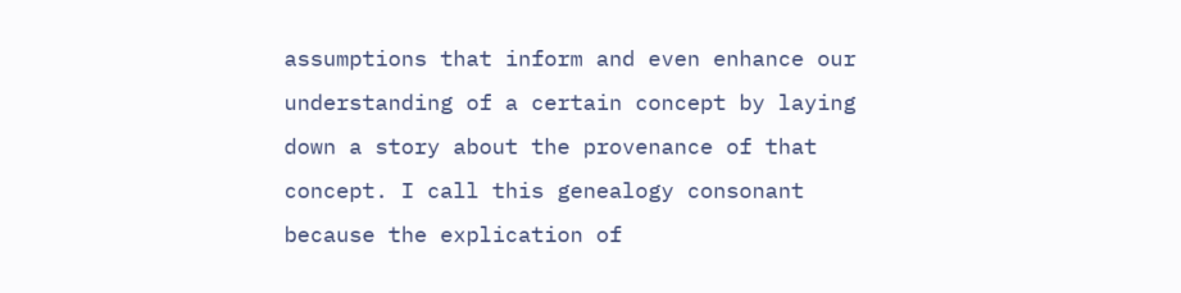assumptions that inform and even enhance our understanding of a certain concept by laying down a story about the provenance of that concept. I call this genealogy consonant because the explication of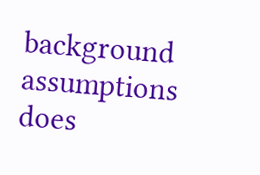background assumptions does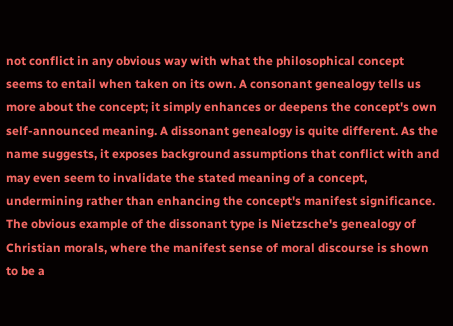not conflict in any obvious way with what the philosophical concept seems to entail when taken on its own. A consonant genealogy tells us more about the concept; it simply enhances or deepens the concept's own self-announced meaning. A dissonant genealogy is quite different. As the name suggests, it exposes background assumptions that conflict with and may even seem to invalidate the stated meaning of a concept, undermining rather than enhancing the concept's manifest significance. The obvious example of the dissonant type is Nietzsche's genealogy of Christian morals, where the manifest sense of moral discourse is shown to be a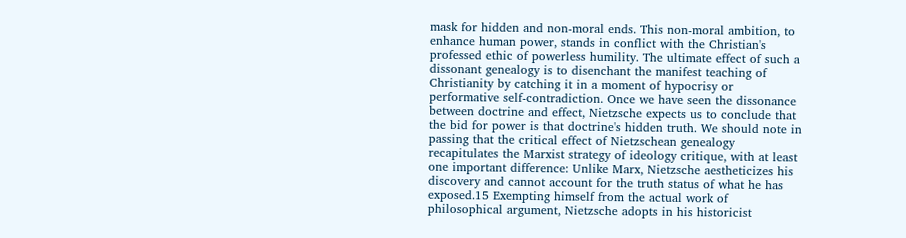mask for hidden and non-moral ends. This non-moral ambition, to enhance human power, stands in conflict with the Christian's professed ethic of powerless humility. The ultimate effect of such a dissonant genealogy is to disenchant the manifest teaching of Christianity by catching it in a moment of hypocrisy or performative self-contradiction. Once we have seen the dissonance between doctrine and effect, Nietzsche expects us to conclude that the bid for power is that doctrine's hidden truth. We should note in passing that the critical effect of Nietzschean genealogy recapitulates the Marxist strategy of ideology critique, with at least one important difference: Unlike Marx, Nietzsche aestheticizes his discovery and cannot account for the truth status of what he has exposed.15 Exempting himself from the actual work of philosophical argument, Nietzsche adopts in his historicist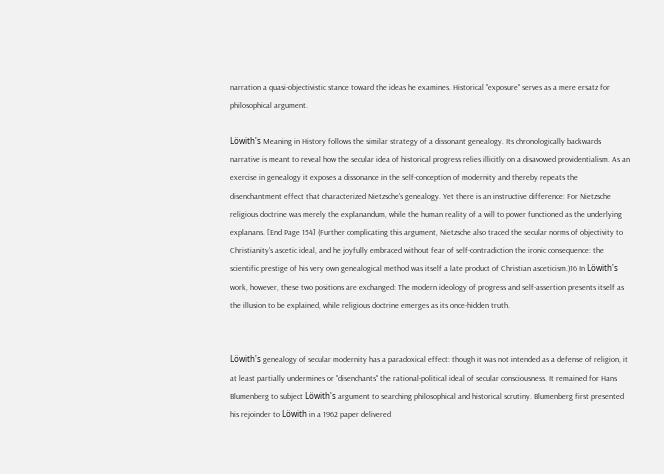narration a quasi-objectivistic stance toward the ideas he examines. Historical "exposure" serves as a mere ersatz for philosophical argument.

Löwith's Meaning in History follows the similar strategy of a dissonant genealogy. Its chronologically backwards narrative is meant to reveal how the secular idea of historical progress relies illicitly on a disavowed providentialism. As an exercise in genealogy it exposes a dissonance in the self-conception of modernity and thereby repeats the disenchantment effect that characterized Nietzsche's genealogy. Yet there is an instructive difference: For Nietzsche religious doctrine was merely the explanandum, while the human reality of a will to power functioned as the underlying explanans. [End Page 154] (Further complicating this argument, Nietzsche also traced the secular norms of objectivity to Christianity's ascetic ideal, and he joyfully embraced without fear of self-contradiction the ironic consequence: the scientific prestige of his very own genealogical method was itself a late product of Christian asceticism.)16 In Löwith's work, however, these two positions are exchanged: The modern ideology of progress and self-assertion presents itself as the illusion to be explained, while religious doctrine emerges as its once-hidden truth.


Löwith's genealogy of secular modernity has a paradoxical effect: though it was not intended as a defense of religion, it at least partially undermines or "disenchants" the rational-political ideal of secular consciousness. It remained for Hans Blumenberg to subject Löwith's argument to searching philosophical and historical scrutiny. Blumenberg first presented his rejoinder to Löwith in a 1962 paper delivered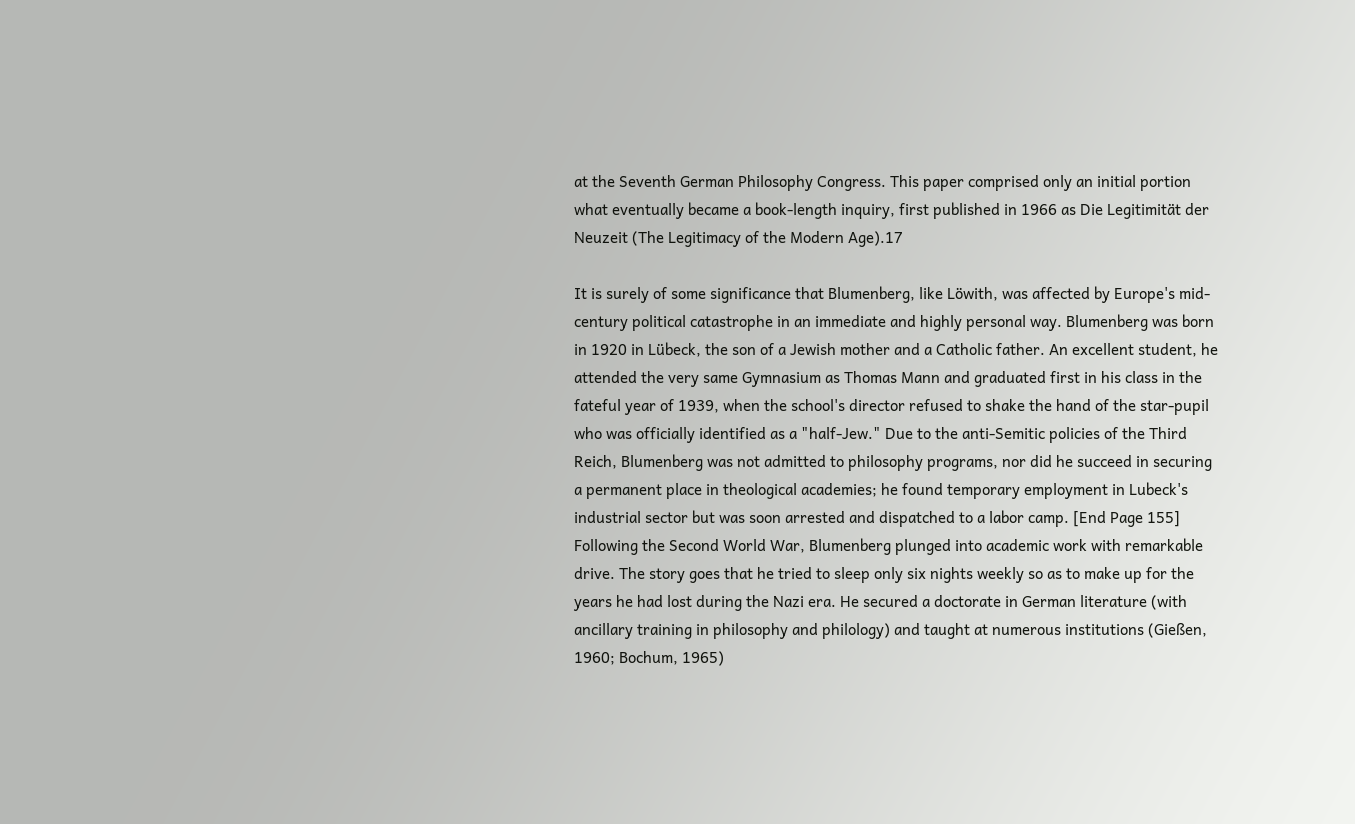at the Seventh German Philosophy Congress. This paper comprised only an initial portion what eventually became a book-length inquiry, first published in 1966 as Die Legitimität der Neuzeit (The Legitimacy of the Modern Age).17

It is surely of some significance that Blumenberg, like Löwith, was affected by Europe's mid-century political catastrophe in an immediate and highly personal way. Blumenberg was born in 1920 in Lübeck, the son of a Jewish mother and a Catholic father. An excellent student, he attended the very same Gymnasium as Thomas Mann and graduated first in his class in the fateful year of 1939, when the school's director refused to shake the hand of the star-pupil who was officially identified as a "half-Jew." Due to the anti-Semitic policies of the Third Reich, Blumenberg was not admitted to philosophy programs, nor did he succeed in securing a permanent place in theological academies; he found temporary employment in Lubeck's industrial sector but was soon arrested and dispatched to a labor camp. [End Page 155] Following the Second World War, Blumenberg plunged into academic work with remarkable drive. The story goes that he tried to sleep only six nights weekly so as to make up for the years he had lost during the Nazi era. He secured a doctorate in German literature (with ancillary training in philosophy and philology) and taught at numerous institutions (Gießen, 1960; Bochum, 1965)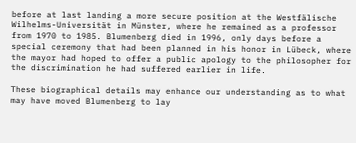before at last landing a more secure position at the Westfälische Wilhelms-Universität in Münster, where he remained as a professor from 1970 to 1985. Blumenberg died in 1996, only days before a special ceremony that had been planned in his honor in Lübeck, where the mayor had hoped to offer a public apology to the philosopher for the discrimination he had suffered earlier in life.

These biographical details may enhance our understanding as to what may have moved Blumenberg to lay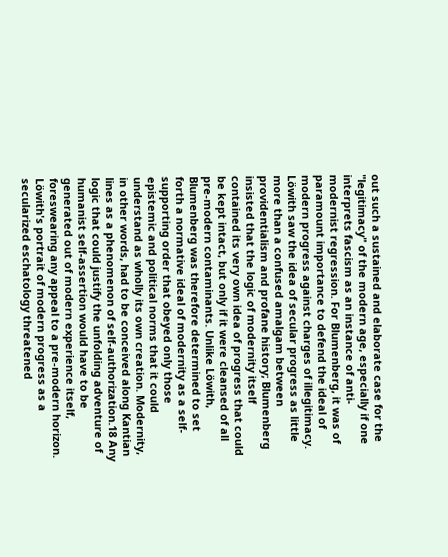out such a sustained and elaborate case for the "legitimacy" of the modern age, especially if one interprets fascism as an instance of anti-modernist regression. For Blumenberg, it was of paramount importance to defend the ideal of modern progress against charges of illegitimacy. Löwith saw the idea of secular progress as little more than a confused amalgam between providentialism and profane history; Blumenberg insisted that the logic of modernity itself contained its very own idea of progress that could be kept intact, but only if it were cleansed of all pre-modern contaminants. Unlike Löwith, Blumenberg was therefore determined to set forth a normative ideal of modernity as a self-supporting order that obeyed only those epistemic and political norms that it could understand as wholly its own creation. Modernity, in other words, had to be conceived along Kantian lines as a phenomenon of self-authorization.18 Any logic that could justify the unfolding adventure of humanist self-assertion would have to be generated out of modern experience itself, foreswearing any appeal to a pre-modern horizon. Löwith's portrait of modern progress as a secularized eschatology threatened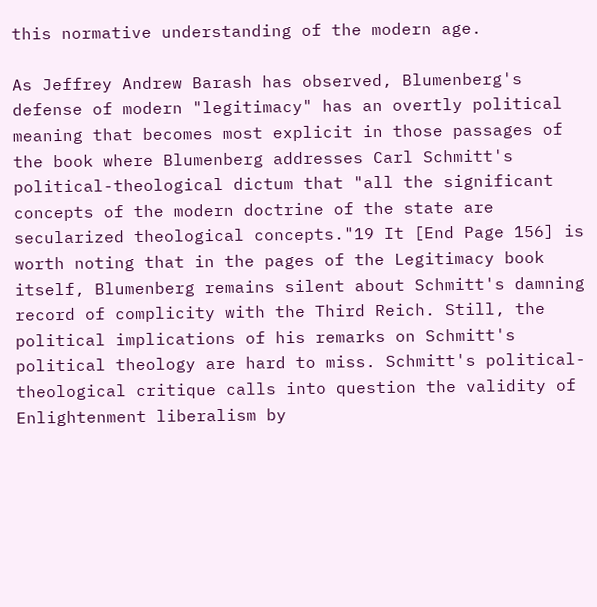this normative understanding of the modern age.

As Jeffrey Andrew Barash has observed, Blumenberg's defense of modern "legitimacy" has an overtly political meaning that becomes most explicit in those passages of the book where Blumenberg addresses Carl Schmitt's political-theological dictum that "all the significant concepts of the modern doctrine of the state are secularized theological concepts."19 It [End Page 156] is worth noting that in the pages of the Legitimacy book itself, Blumenberg remains silent about Schmitt's damning record of complicity with the Third Reich. Still, the political implications of his remarks on Schmitt's political theology are hard to miss. Schmitt's political-theological critique calls into question the validity of Enlightenment liberalism by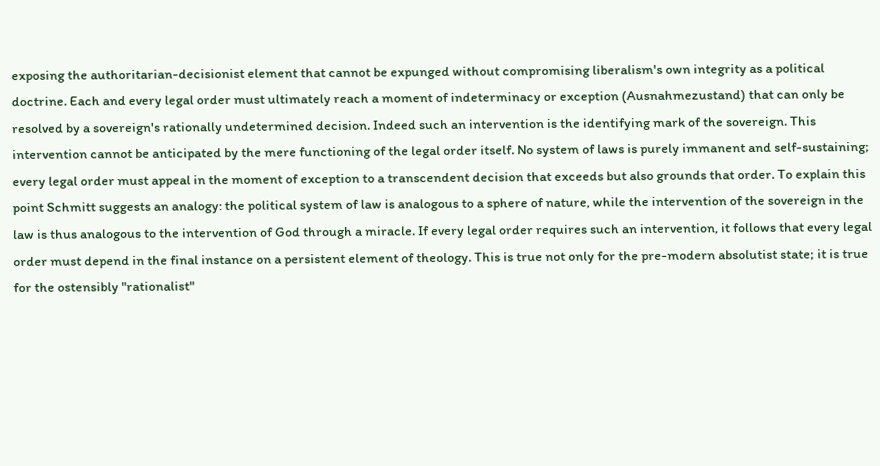exposing the authoritarian-decisionist element that cannot be expunged without compromising liberalism's own integrity as a political doctrine. Each and every legal order must ultimately reach a moment of indeterminacy or exception (Ausnahmezustand) that can only be resolved by a sovereign's rationally undetermined decision. Indeed such an intervention is the identifying mark of the sovereign. This intervention cannot be anticipated by the mere functioning of the legal order itself. No system of laws is purely immanent and self-sustaining; every legal order must appeal in the moment of exception to a transcendent decision that exceeds but also grounds that order. To explain this point Schmitt suggests an analogy: the political system of law is analogous to a sphere of nature, while the intervention of the sovereign in the law is thus analogous to the intervention of God through a miracle. If every legal order requires such an intervention, it follows that every legal order must depend in the final instance on a persistent element of theology. This is true not only for the pre-modern absolutist state; it is true for the ostensibly "rationalist"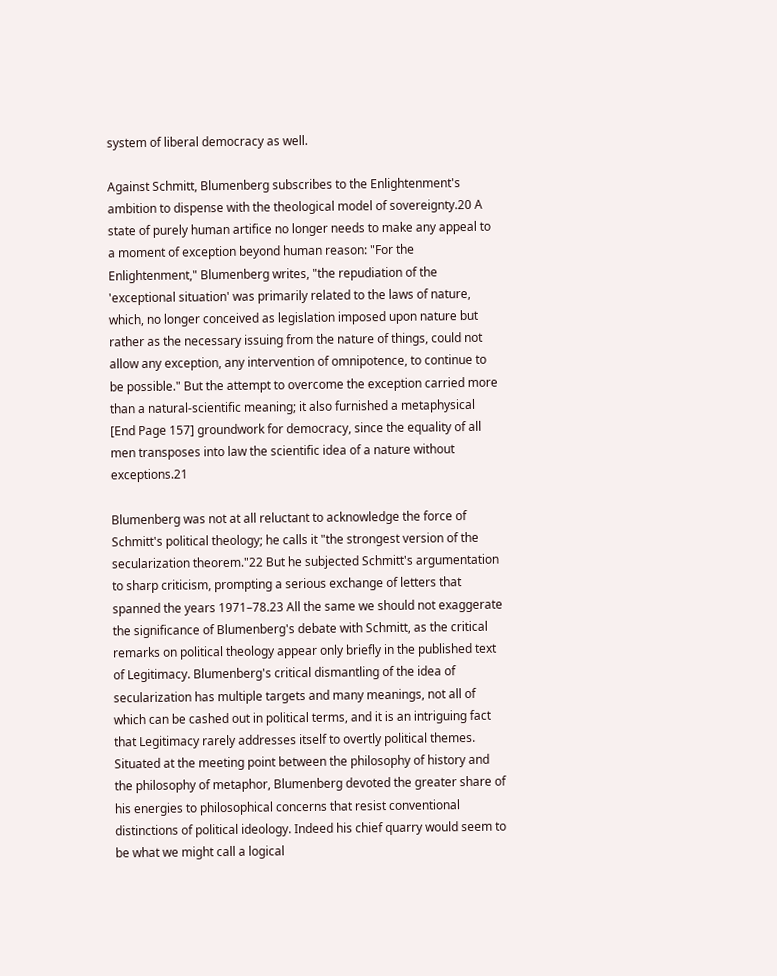system of liberal democracy as well.

Against Schmitt, Blumenberg subscribes to the Enlightenment's ambition to dispense with the theological model of sovereignty.20 A state of purely human artifice no longer needs to make any appeal to a moment of exception beyond human reason: "For the Enlightenment," Blumenberg writes, "the repudiation of the 'exceptional situation' was primarily related to the laws of nature, which, no longer conceived as legislation imposed upon nature but rather as the necessary issuing from the nature of things, could not allow any exception, any intervention of omnipotence, to continue to be possible." But the attempt to overcome the exception carried more than a natural-scientific meaning; it also furnished a metaphysical [End Page 157] groundwork for democracy, since the equality of all men transposes into law the scientific idea of a nature without exceptions.21

Blumenberg was not at all reluctant to acknowledge the force of Schmitt's political theology; he calls it "the strongest version of the secularization theorem."22 But he subjected Schmitt's argumentation to sharp criticism, prompting a serious exchange of letters that spanned the years 1971–78.23 All the same we should not exaggerate the significance of Blumenberg's debate with Schmitt, as the critical remarks on political theology appear only briefly in the published text of Legitimacy. Blumenberg's critical dismantling of the idea of secularization has multiple targets and many meanings, not all of which can be cashed out in political terms, and it is an intriguing fact that Legitimacy rarely addresses itself to overtly political themes. Situated at the meeting point between the philosophy of history and the philosophy of metaphor, Blumenberg devoted the greater share of his energies to philosophical concerns that resist conventional distinctions of political ideology. Indeed his chief quarry would seem to be what we might call a logical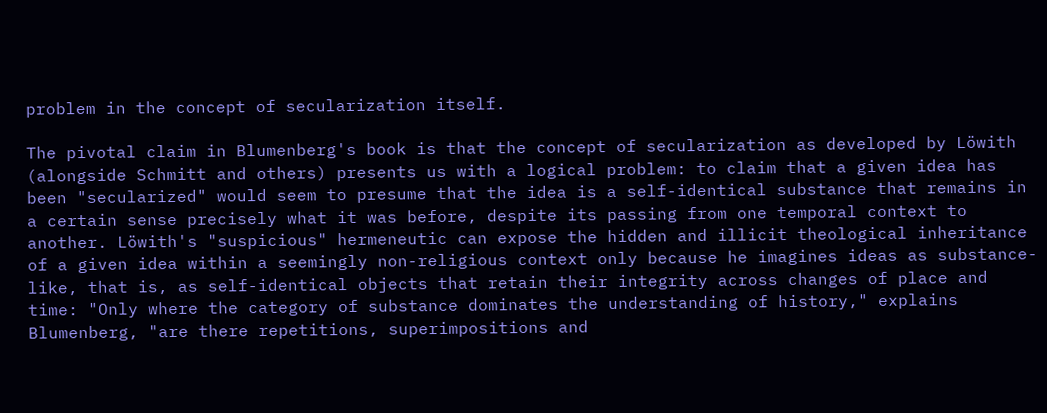problem in the concept of secularization itself.

The pivotal claim in Blumenberg's book is that the concept of secularization as developed by Löwith (alongside Schmitt and others) presents us with a logical problem: to claim that a given idea has been "secularized" would seem to presume that the idea is a self-identical substance that remains in a certain sense precisely what it was before, despite its passing from one temporal context to another. Löwith's "suspicious" hermeneutic can expose the hidden and illicit theological inheritance of a given idea within a seemingly non-religious context only because he imagines ideas as substance-like, that is, as self-identical objects that retain their integrity across changes of place and time: "Only where the category of substance dominates the understanding of history," explains Blumenberg, "are there repetitions, superimpositions and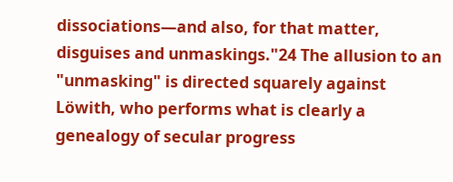dissociations—and also, for that matter, disguises and unmaskings."24 The allusion to an "unmasking" is directed squarely against Löwith, who performs what is clearly a genealogy of secular progress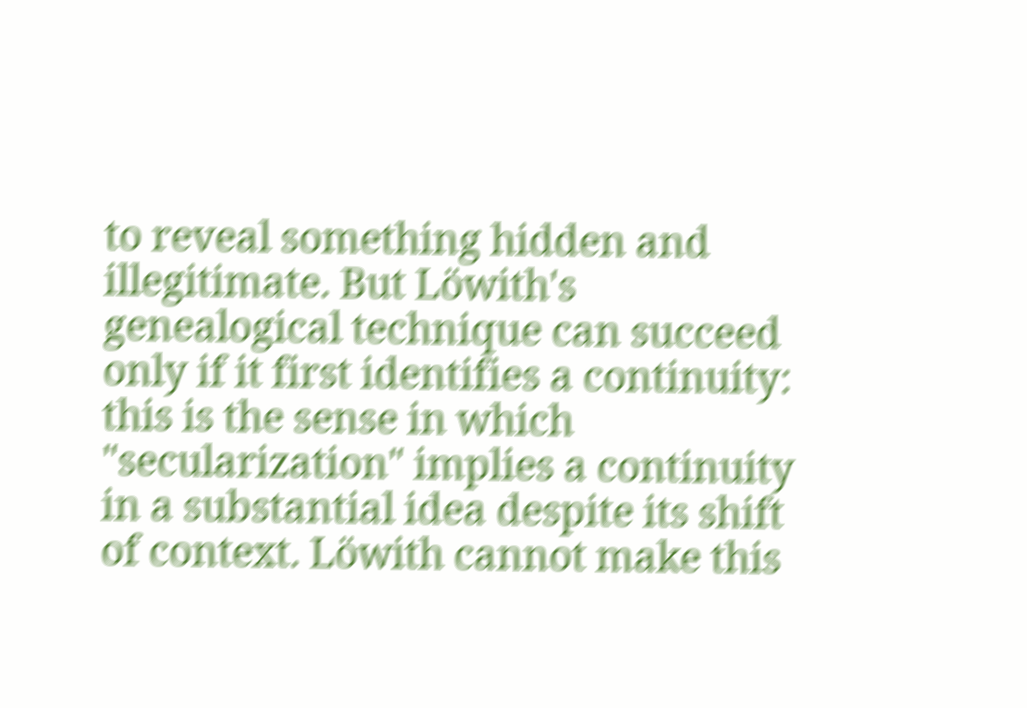to reveal something hidden and illegitimate. But Löwith's genealogical technique can succeed only if it first identifies a continuity: this is the sense in which "secularization" implies a continuity in a substantial idea despite its shift of context. Löwith cannot make this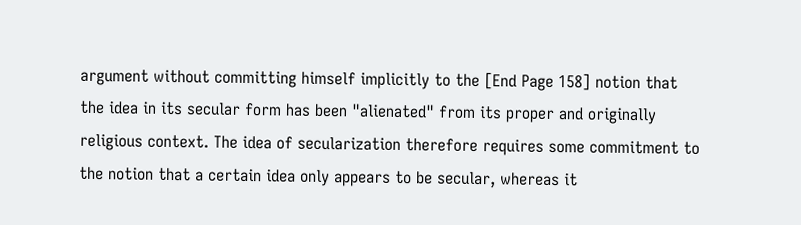argument without committing himself implicitly to the [End Page 158] notion that the idea in its secular form has been "alienated" from its proper and originally religious context. The idea of secularization therefore requires some commitment to the notion that a certain idea only appears to be secular, whereas it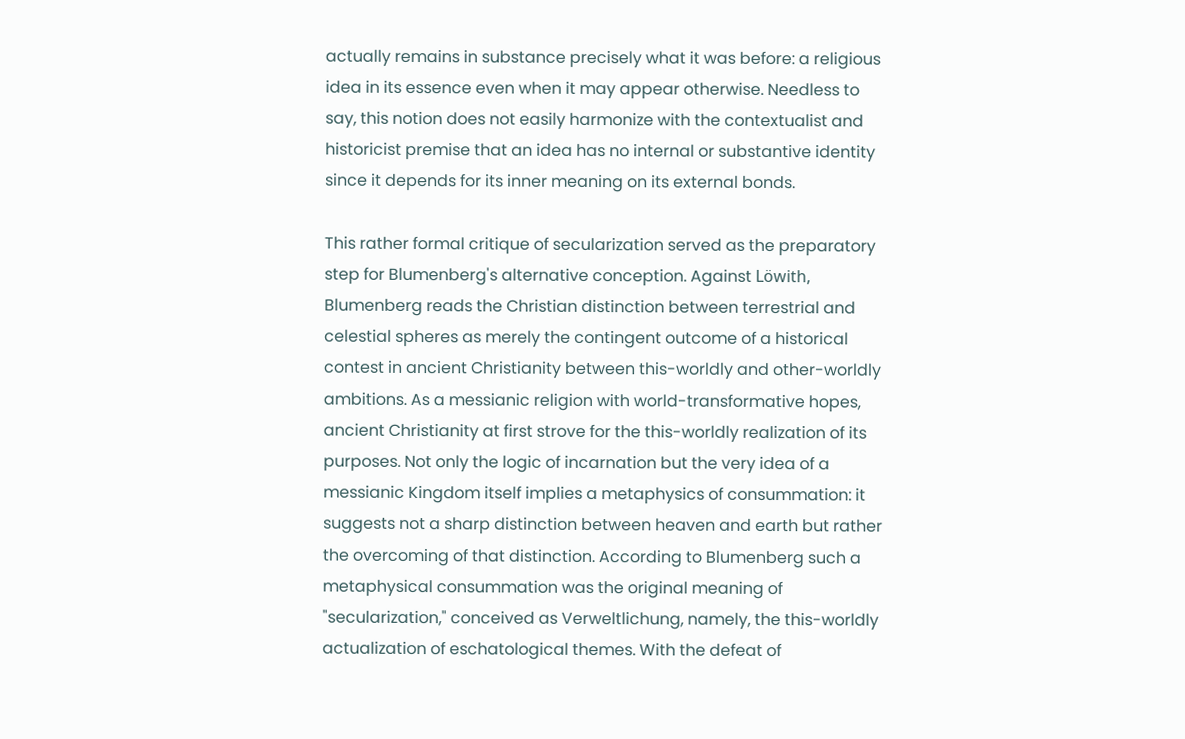actually remains in substance precisely what it was before: a religious idea in its essence even when it may appear otherwise. Needless to say, this notion does not easily harmonize with the contextualist and historicist premise that an idea has no internal or substantive identity since it depends for its inner meaning on its external bonds.

This rather formal critique of secularization served as the preparatory step for Blumenberg's alternative conception. Against Löwith, Blumenberg reads the Christian distinction between terrestrial and celestial spheres as merely the contingent outcome of a historical contest in ancient Christianity between this-worldly and other-worldly ambitions. As a messianic religion with world-transformative hopes, ancient Christianity at first strove for the this-worldly realization of its purposes. Not only the logic of incarnation but the very idea of a messianic Kingdom itself implies a metaphysics of consummation: it suggests not a sharp distinction between heaven and earth but rather the overcoming of that distinction. According to Blumenberg such a metaphysical consummation was the original meaning of "secularization," conceived as Verweltlichung, namely, the this-worldly actualization of eschatological themes. With the defeat of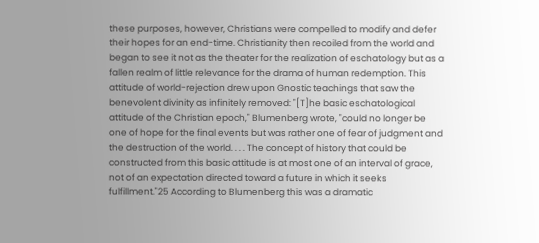these purposes, however, Christians were compelled to modify and defer their hopes for an end-time. Christianity then recoiled from the world and began to see it not as the theater for the realization of eschatology but as a fallen realm of little relevance for the drama of human redemption. This attitude of world-rejection drew upon Gnostic teachings that saw the benevolent divinity as infinitely removed: "[T]he basic eschatological attitude of the Christian epoch," Blumenberg wrote, "could no longer be one of hope for the final events but was rather one of fear of judgment and the destruction of the world. . . . The concept of history that could be constructed from this basic attitude is at most one of an interval of grace, not of an expectation directed toward a future in which it seeks fulfillment."25 According to Blumenberg this was a dramatic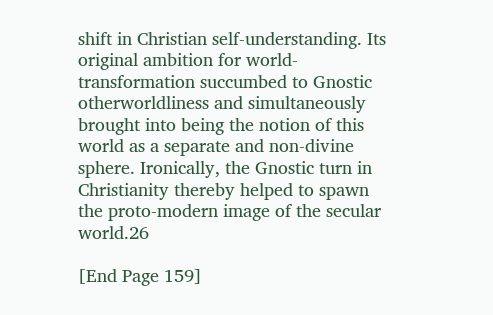shift in Christian self-understanding. Its original ambition for world-transformation succumbed to Gnostic otherworldliness and simultaneously brought into being the notion of this world as a separate and non-divine sphere. Ironically, the Gnostic turn in Christianity thereby helped to spawn the proto-modern image of the secular world.26

[End Page 159]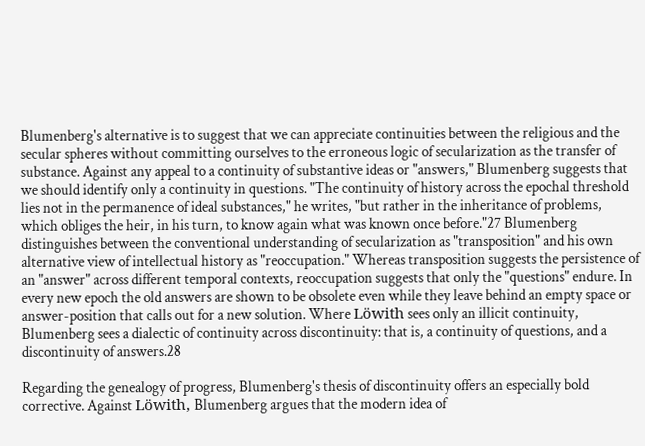Blumenberg's alternative is to suggest that we can appreciate continuities between the religious and the secular spheres without committing ourselves to the erroneous logic of secularization as the transfer of substance. Against any appeal to a continuity of substantive ideas or "answers," Blumenberg suggests that we should identify only a continuity in questions. "The continuity of history across the epochal threshold lies not in the permanence of ideal substances," he writes, "but rather in the inheritance of problems, which obliges the heir, in his turn, to know again what was known once before."27 Blumenberg distinguishes between the conventional understanding of secularization as "transposition" and his own alternative view of intellectual history as "reoccupation." Whereas transposition suggests the persistence of an "answer" across different temporal contexts, reoccupation suggests that only the "questions" endure. In every new epoch the old answers are shown to be obsolete even while they leave behind an empty space or answer-position that calls out for a new solution. Where Löwith sees only an illicit continuity, Blumenberg sees a dialectic of continuity across discontinuity: that is, a continuity of questions, and a discontinuity of answers.28

Regarding the genealogy of progress, Blumenberg's thesis of discontinuity offers an especially bold corrective. Against Löwith, Blumenberg argues that the modern idea of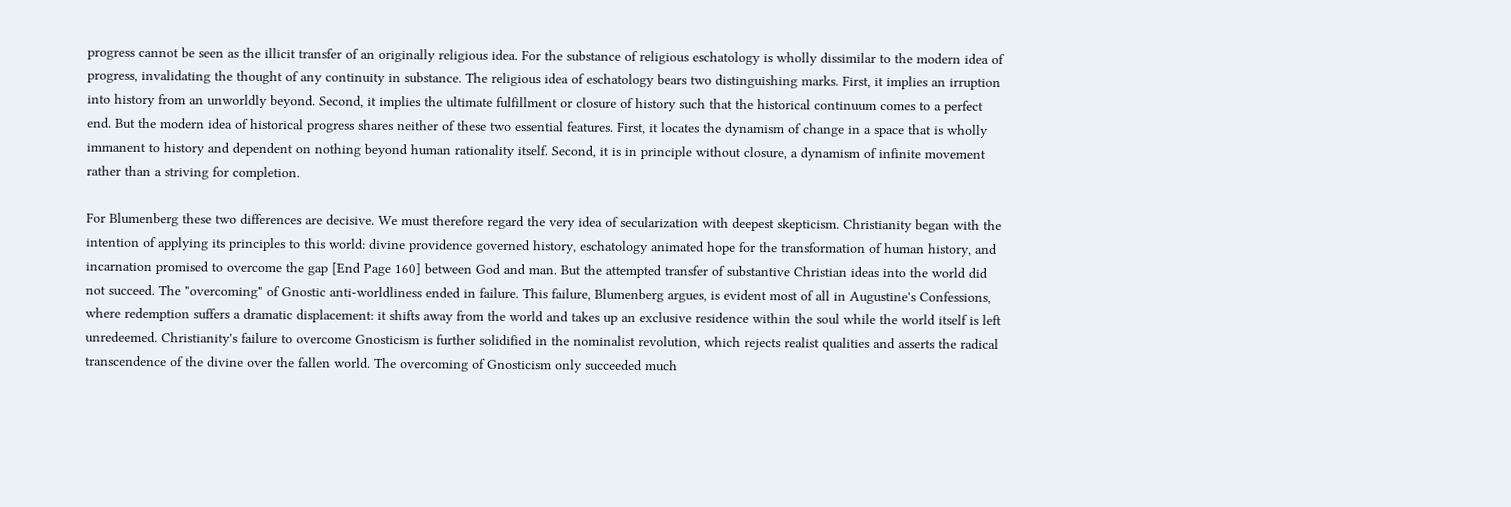progress cannot be seen as the illicit transfer of an originally religious idea. For the substance of religious eschatology is wholly dissimilar to the modern idea of progress, invalidating the thought of any continuity in substance. The religious idea of eschatology bears two distinguishing marks. First, it implies an irruption into history from an unworldly beyond. Second, it implies the ultimate fulfillment or closure of history such that the historical continuum comes to a perfect end. But the modern idea of historical progress shares neither of these two essential features. First, it locates the dynamism of change in a space that is wholly immanent to history and dependent on nothing beyond human rationality itself. Second, it is in principle without closure, a dynamism of infinite movement rather than a striving for completion.

For Blumenberg these two differences are decisive. We must therefore regard the very idea of secularization with deepest skepticism. Christianity began with the intention of applying its principles to this world: divine providence governed history, eschatology animated hope for the transformation of human history, and incarnation promised to overcome the gap [End Page 160] between God and man. But the attempted transfer of substantive Christian ideas into the world did not succeed. The "overcoming" of Gnostic anti-worldliness ended in failure. This failure, Blumenberg argues, is evident most of all in Augustine's Confessions, where redemption suffers a dramatic displacement: it shifts away from the world and takes up an exclusive residence within the soul while the world itself is left unredeemed. Christianity's failure to overcome Gnosticism is further solidified in the nominalist revolution, which rejects realist qualities and asserts the radical transcendence of the divine over the fallen world. The overcoming of Gnosticism only succeeded much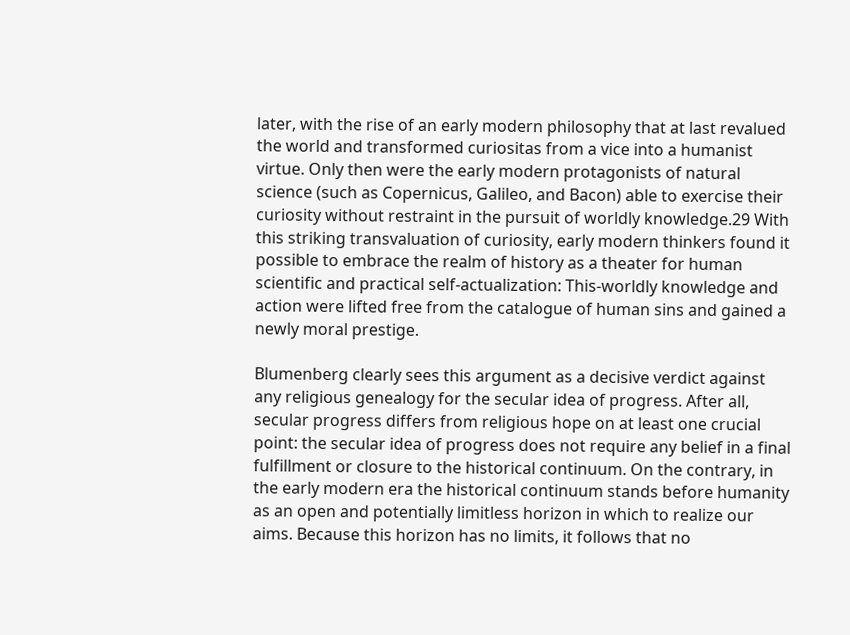later, with the rise of an early modern philosophy that at last revalued the world and transformed curiositas from a vice into a humanist virtue. Only then were the early modern protagonists of natural science (such as Copernicus, Galileo, and Bacon) able to exercise their curiosity without restraint in the pursuit of worldly knowledge.29 With this striking transvaluation of curiosity, early modern thinkers found it possible to embrace the realm of history as a theater for human scientific and practical self-actualization: This-worldly knowledge and action were lifted free from the catalogue of human sins and gained a newly moral prestige.

Blumenberg clearly sees this argument as a decisive verdict against any religious genealogy for the secular idea of progress. After all, secular progress differs from religious hope on at least one crucial point: the secular idea of progress does not require any belief in a final fulfillment or closure to the historical continuum. On the contrary, in the early modern era the historical continuum stands before humanity as an open and potentially limitless horizon in which to realize our aims. Because this horizon has no limits, it follows that no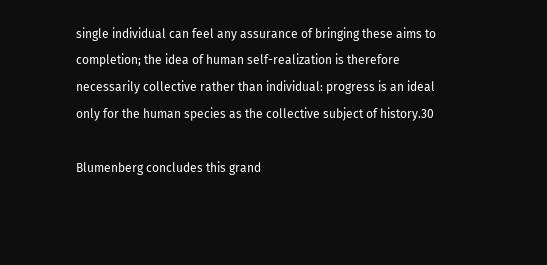single individual can feel any assurance of bringing these aims to completion; the idea of human self-realization is therefore necessarily collective rather than individual: progress is an ideal only for the human species as the collective subject of history.30

Blumenberg concludes this grand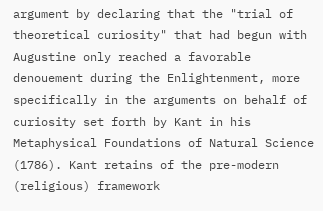argument by declaring that the "trial of theoretical curiosity" that had begun with Augustine only reached a favorable denouement during the Enlightenment, more specifically in the arguments on behalf of curiosity set forth by Kant in his Metaphysical Foundations of Natural Science (1786). Kant retains of the pre-modern (religious) framework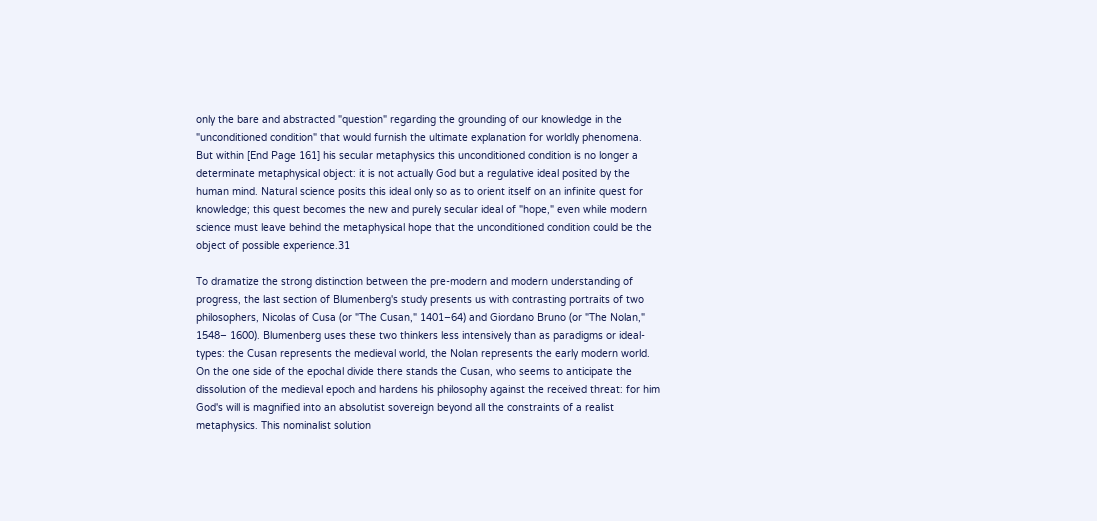only the bare and abstracted "question" regarding the grounding of our knowledge in the "unconditioned condition" that would furnish the ultimate explanation for worldly phenomena. But within [End Page 161] his secular metaphysics this unconditioned condition is no longer a determinate metaphysical object: it is not actually God but a regulative ideal posited by the human mind. Natural science posits this ideal only so as to orient itself on an infinite quest for knowledge; this quest becomes the new and purely secular ideal of "hope," even while modern science must leave behind the metaphysical hope that the unconditioned condition could be the object of possible experience.31

To dramatize the strong distinction between the pre-modern and modern understanding of progress, the last section of Blumenberg's study presents us with contrasting portraits of two philosophers, Nicolas of Cusa (or "The Cusan," 1401–64) and Giordano Bruno (or "The Nolan," 1548– 1600). Blumenberg uses these two thinkers less intensively than as paradigms or ideal-types: the Cusan represents the medieval world, the Nolan represents the early modern world. On the one side of the epochal divide there stands the Cusan, who seems to anticipate the dissolution of the medieval epoch and hardens his philosophy against the received threat: for him God's will is magnified into an absolutist sovereign beyond all the constraints of a realist metaphysics. This nominalist solution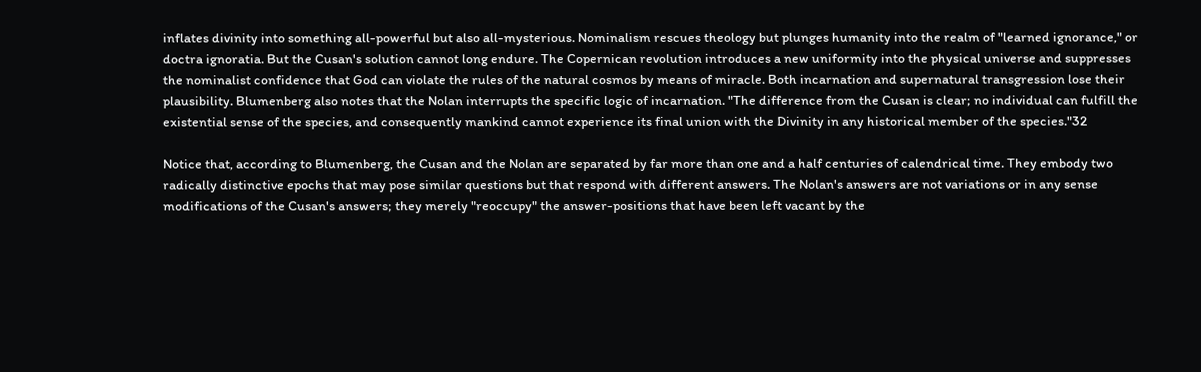inflates divinity into something all-powerful but also all-mysterious. Nominalism rescues theology but plunges humanity into the realm of "learned ignorance," or doctra ignoratia. But the Cusan's solution cannot long endure. The Copernican revolution introduces a new uniformity into the physical universe and suppresses the nominalist confidence that God can violate the rules of the natural cosmos by means of miracle. Both incarnation and supernatural transgression lose their plausibility. Blumenberg also notes that the Nolan interrupts the specific logic of incarnation. "The difference from the Cusan is clear; no individual can fulfill the existential sense of the species, and consequently mankind cannot experience its final union with the Divinity in any historical member of the species."32

Notice that, according to Blumenberg, the Cusan and the Nolan are separated by far more than one and a half centuries of calendrical time. They embody two radically distinctive epochs that may pose similar questions but that respond with different answers. The Nolan's answers are not variations or in any sense modifications of the Cusan's answers; they merely "reoccupy" the answer-positions that have been left vacant by the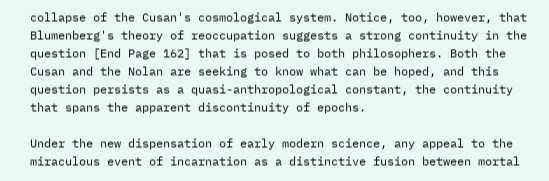collapse of the Cusan's cosmological system. Notice, too, however, that Blumenberg's theory of reoccupation suggests a strong continuity in the question [End Page 162] that is posed to both philosophers. Both the Cusan and the Nolan are seeking to know what can be hoped, and this question persists as a quasi-anthropological constant, the continuity that spans the apparent discontinuity of epochs.

Under the new dispensation of early modern science, any appeal to the miraculous event of incarnation as a distinctive fusion between mortal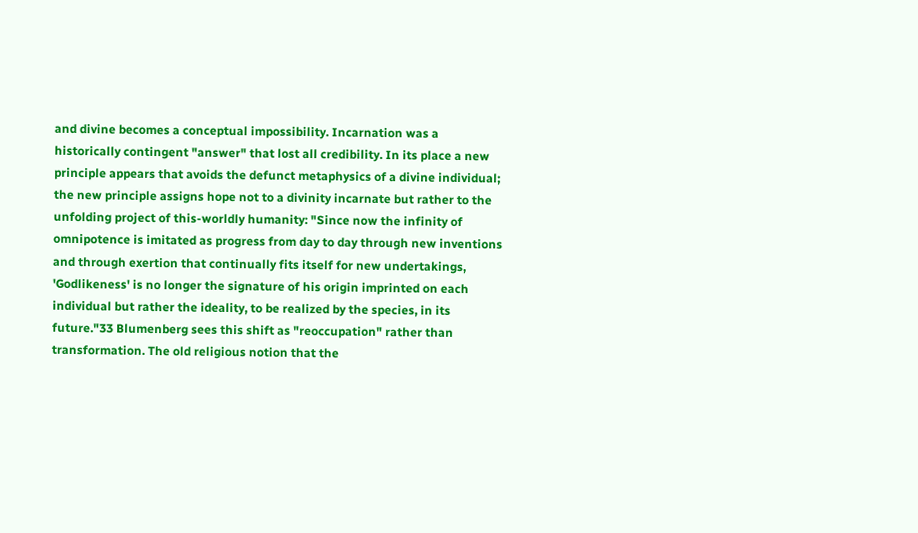and divine becomes a conceptual impossibility. Incarnation was a historically contingent "answer" that lost all credibility. In its place a new principle appears that avoids the defunct metaphysics of a divine individual; the new principle assigns hope not to a divinity incarnate but rather to the unfolding project of this-worldly humanity: "Since now the infinity of omnipotence is imitated as progress from day to day through new inventions and through exertion that continually fits itself for new undertakings, 'Godlikeness' is no longer the signature of his origin imprinted on each individual but rather the ideality, to be realized by the species, in its future."33 Blumenberg sees this shift as "reoccupation" rather than transformation. The old religious notion that the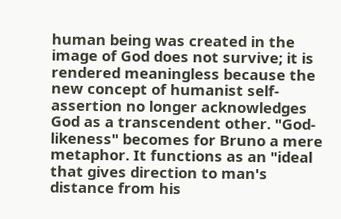human being was created in the image of God does not survive; it is rendered meaningless because the new concept of humanist self-assertion no longer acknowledges God as a transcendent other. "God-likeness" becomes for Bruno a mere metaphor. It functions as an "ideal that gives direction to man's distance from his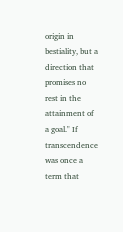origin in bestiality, but a direction that promises no rest in the attainment of a goal." If transcendence was once a term that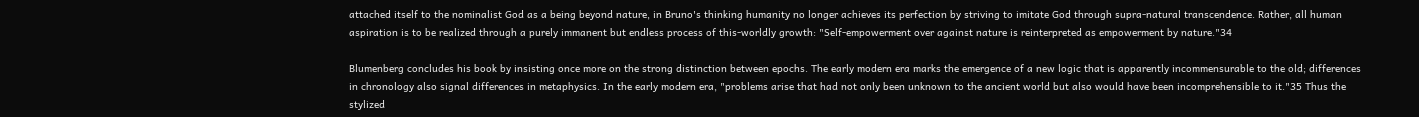attached itself to the nominalist God as a being beyond nature, in Bruno's thinking humanity no longer achieves its perfection by striving to imitate God through supra-natural transcendence. Rather, all human aspiration is to be realized through a purely immanent but endless process of this-worldly growth: "Self-empowerment over against nature is reinterpreted as empowerment by nature."34

Blumenberg concludes his book by insisting once more on the strong distinction between epochs. The early modern era marks the emergence of a new logic that is apparently incommensurable to the old; differences in chronology also signal differences in metaphysics. In the early modern era, "problems arise that had not only been unknown to the ancient world but also would have been incomprehensible to it."35 Thus the stylized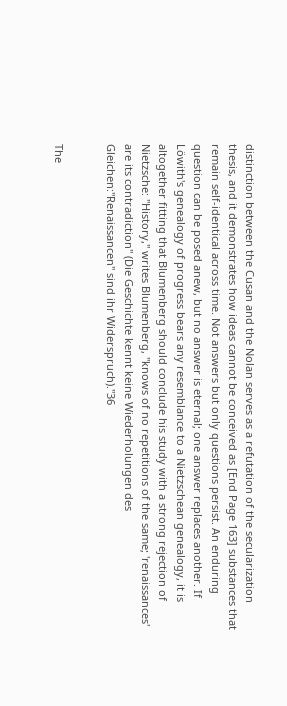distinction between the Cusan and the Nolan serves as a refutation of the secularization thesis, and it demonstrates how ideas cannot be conceived as [End Page 163] substances that remain self-identical across time. Not answers but only questions persist. An enduring question can be posed anew, but no answer is eternal; one answer replaces another. If Löwith's genealogy of progress bears any resemblance to a Nietzschean genealogy, it is altogether fitting that Blumenberg should conclude his study with a strong rejection of Nietzsche: "History," writes Blumenberg, "knows of no repetitions of the same; 'renaissances' are its contradiction" (Die Geschichte kennt keine Wiederholungen des Gleichen:"Renaissancen" sind ihr Widerspruch)."36


The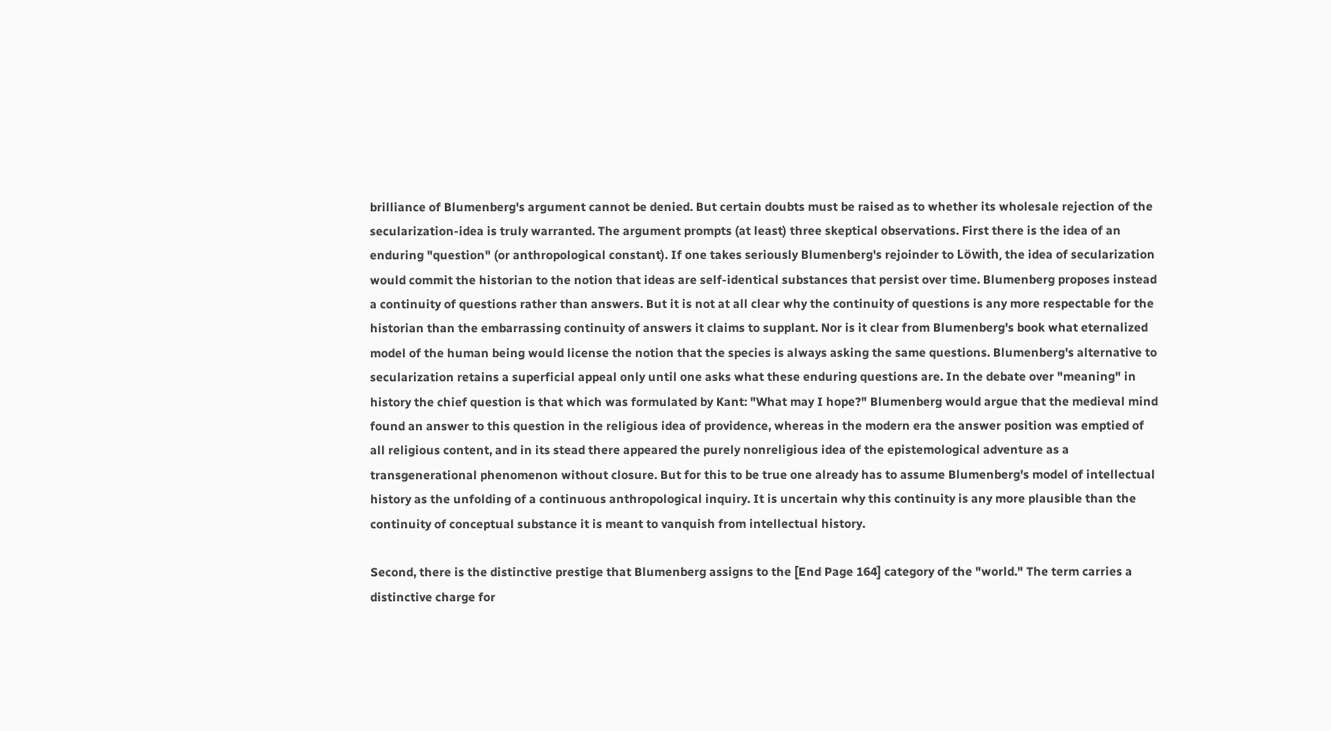brilliance of Blumenberg's argument cannot be denied. But certain doubts must be raised as to whether its wholesale rejection of the secularization-idea is truly warranted. The argument prompts (at least) three skeptical observations. First there is the idea of an enduring "question" (or anthropological constant). If one takes seriously Blumenberg's rejoinder to Löwith, the idea of secularization would commit the historian to the notion that ideas are self-identical substances that persist over time. Blumenberg proposes instead a continuity of questions rather than answers. But it is not at all clear why the continuity of questions is any more respectable for the historian than the embarrassing continuity of answers it claims to supplant. Nor is it clear from Blumenberg's book what eternalized model of the human being would license the notion that the species is always asking the same questions. Blumenberg's alternative to secularization retains a superficial appeal only until one asks what these enduring questions are. In the debate over "meaning" in history the chief question is that which was formulated by Kant: "What may I hope?" Blumenberg would argue that the medieval mind found an answer to this question in the religious idea of providence, whereas in the modern era the answer position was emptied of all religious content, and in its stead there appeared the purely nonreligious idea of the epistemological adventure as a transgenerational phenomenon without closure. But for this to be true one already has to assume Blumenberg's model of intellectual history as the unfolding of a continuous anthropological inquiry. It is uncertain why this continuity is any more plausible than the continuity of conceptual substance it is meant to vanquish from intellectual history.

Second, there is the distinctive prestige that Blumenberg assigns to the [End Page 164] category of the "world." The term carries a distinctive charge for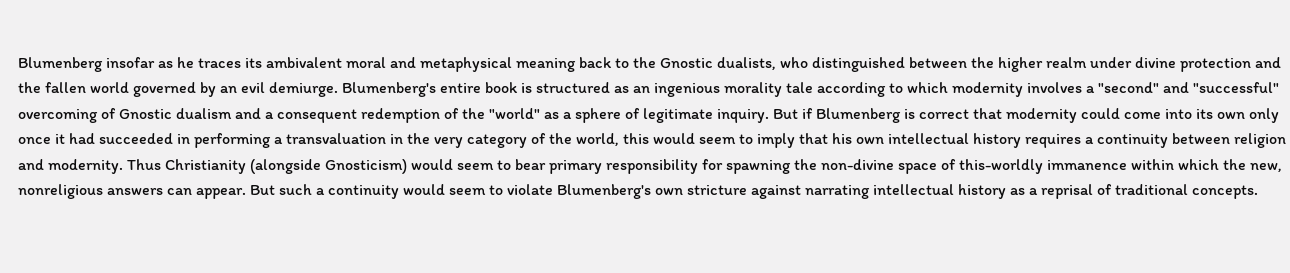Blumenberg insofar as he traces its ambivalent moral and metaphysical meaning back to the Gnostic dualists, who distinguished between the higher realm under divine protection and the fallen world governed by an evil demiurge. Blumenberg's entire book is structured as an ingenious morality tale according to which modernity involves a "second" and "successful" overcoming of Gnostic dualism and a consequent redemption of the "world" as a sphere of legitimate inquiry. But if Blumenberg is correct that modernity could come into its own only once it had succeeded in performing a transvaluation in the very category of the world, this would seem to imply that his own intellectual history requires a continuity between religion and modernity. Thus Christianity (alongside Gnosticism) would seem to bear primary responsibility for spawning the non-divine space of this-worldly immanence within which the new, nonreligious answers can appear. But such a continuity would seem to violate Blumenberg's own stricture against narrating intellectual history as a reprisal of traditional concepts.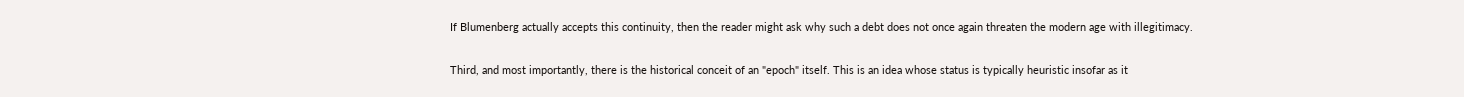If Blumenberg actually accepts this continuity, then the reader might ask why such a debt does not once again threaten the modern age with illegitimacy.

Third, and most importantly, there is the historical conceit of an "epoch" itself. This is an idea whose status is typically heuristic insofar as it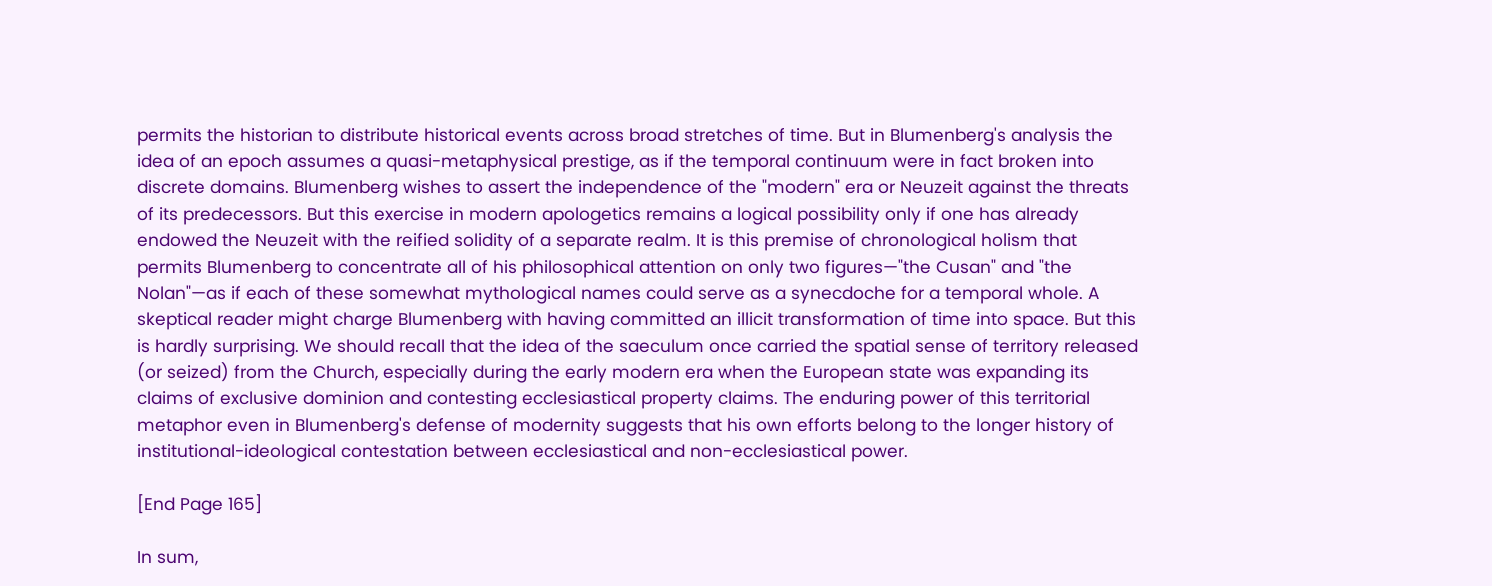permits the historian to distribute historical events across broad stretches of time. But in Blumenberg's analysis the idea of an epoch assumes a quasi-metaphysical prestige, as if the temporal continuum were in fact broken into discrete domains. Blumenberg wishes to assert the independence of the "modern" era or Neuzeit against the threats of its predecessors. But this exercise in modern apologetics remains a logical possibility only if one has already endowed the Neuzeit with the reified solidity of a separate realm. It is this premise of chronological holism that permits Blumenberg to concentrate all of his philosophical attention on only two figures—"the Cusan" and "the Nolan"—as if each of these somewhat mythological names could serve as a synecdoche for a temporal whole. A skeptical reader might charge Blumenberg with having committed an illicit transformation of time into space. But this is hardly surprising. We should recall that the idea of the saeculum once carried the spatial sense of territory released (or seized) from the Church, especially during the early modern era when the European state was expanding its claims of exclusive dominion and contesting ecclesiastical property claims. The enduring power of this territorial metaphor even in Blumenberg's defense of modernity suggests that his own efforts belong to the longer history of institutional-ideological contestation between ecclesiastical and non-ecclesiastical power.

[End Page 165]

In sum,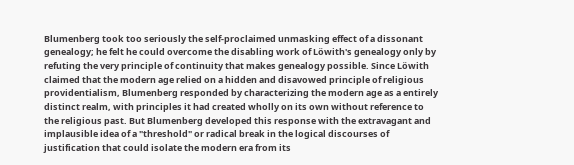Blumenberg took too seriously the self-proclaimed unmasking effect of a dissonant genealogy; he felt he could overcome the disabling work of Löwith's genealogy only by refuting the very principle of continuity that makes genealogy possible. Since Löwith claimed that the modern age relied on a hidden and disavowed principle of religious providentialism, Blumenberg responded by characterizing the modern age as a entirely distinct realm, with principles it had created wholly on its own without reference to the religious past. But Blumenberg developed this response with the extravagant and implausible idea of a "threshold" or radical break in the logical discourses of justification that could isolate the modern era from its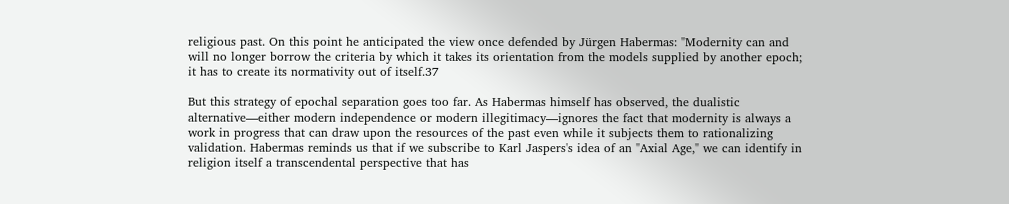religious past. On this point he anticipated the view once defended by Jürgen Habermas: "Modernity can and will no longer borrow the criteria by which it takes its orientation from the models supplied by another epoch; it has to create its normativity out of itself.37

But this strategy of epochal separation goes too far. As Habermas himself has observed, the dualistic alternative—either modern independence or modern illegitimacy—ignores the fact that modernity is always a work in progress that can draw upon the resources of the past even while it subjects them to rationalizing validation. Habermas reminds us that if we subscribe to Karl Jaspers's idea of an "Axial Age," we can identify in religion itself a transcendental perspective that has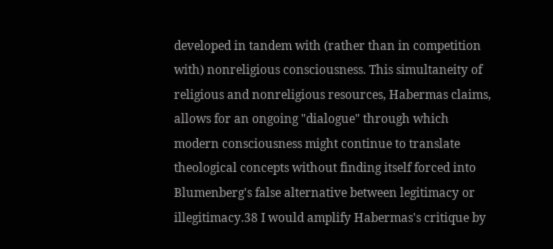developed in tandem with (rather than in competition with) nonreligious consciousness. This simultaneity of religious and nonreligious resources, Habermas claims, allows for an ongoing "dialogue" through which modern consciousness might continue to translate theological concepts without finding itself forced into Blumenberg's false alternative between legitimacy or illegitimacy.38 I would amplify Habermas's critique by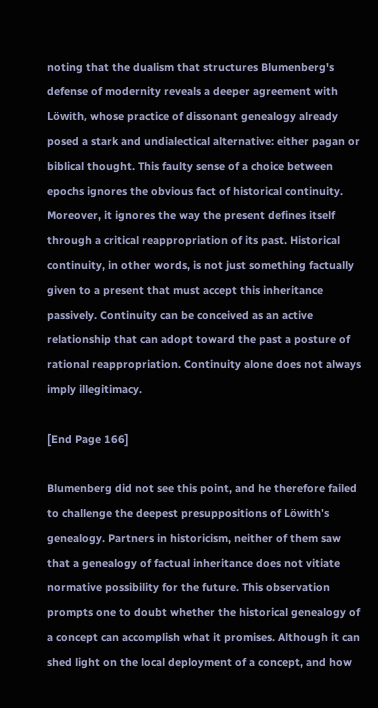noting that the dualism that structures Blumenberg's defense of modernity reveals a deeper agreement with Löwith, whose practice of dissonant genealogy already posed a stark and undialectical alternative: either pagan or biblical thought. This faulty sense of a choice between epochs ignores the obvious fact of historical continuity. Moreover, it ignores the way the present defines itself through a critical reappropriation of its past. Historical continuity, in other words, is not just something factually given to a present that must accept this inheritance passively. Continuity can be conceived as an active relationship that can adopt toward the past a posture of rational reappropriation. Continuity alone does not always imply illegitimacy.

[End Page 166]

Blumenberg did not see this point, and he therefore failed to challenge the deepest presuppositions of Löwith's genealogy. Partners in historicism, neither of them saw that a genealogy of factual inheritance does not vitiate normative possibility for the future. This observation prompts one to doubt whether the historical genealogy of a concept can accomplish what it promises. Although it can shed light on the local deployment of a concept, and how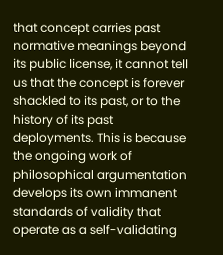that concept carries past normative meanings beyond its public license, it cannot tell us that the concept is forever shackled to its past, or to the history of its past deployments. This is because the ongoing work of philosophical argumentation develops its own immanent standards of validity that operate as a self-validating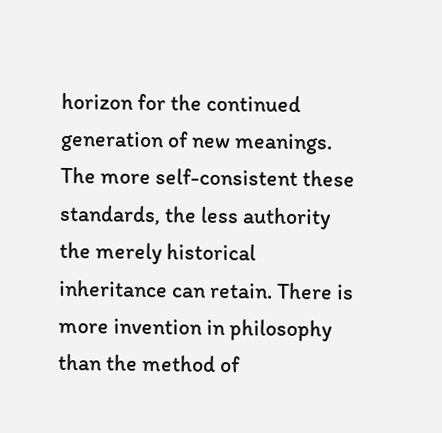horizon for the continued generation of new meanings. The more self-consistent these standards, the less authority the merely historical inheritance can retain. There is more invention in philosophy than the method of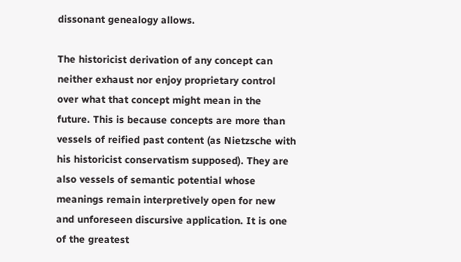dissonant genealogy allows.

The historicist derivation of any concept can neither exhaust nor enjoy proprietary control over what that concept might mean in the future. This is because concepts are more than vessels of reified past content (as Nietzsche with his historicist conservatism supposed). They are also vessels of semantic potential whose meanings remain interpretively open for new and unforeseen discursive application. It is one of the greatest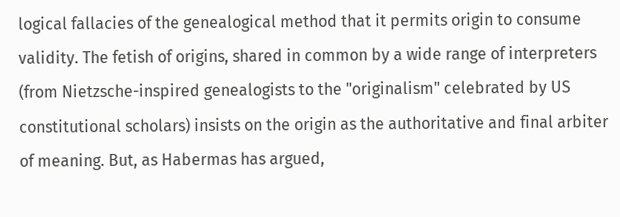logical fallacies of the genealogical method that it permits origin to consume validity. The fetish of origins, shared in common by a wide range of interpreters (from Nietzsche-inspired genealogists to the "originalism" celebrated by US constitutional scholars) insists on the origin as the authoritative and final arbiter of meaning. But, as Habermas has argued,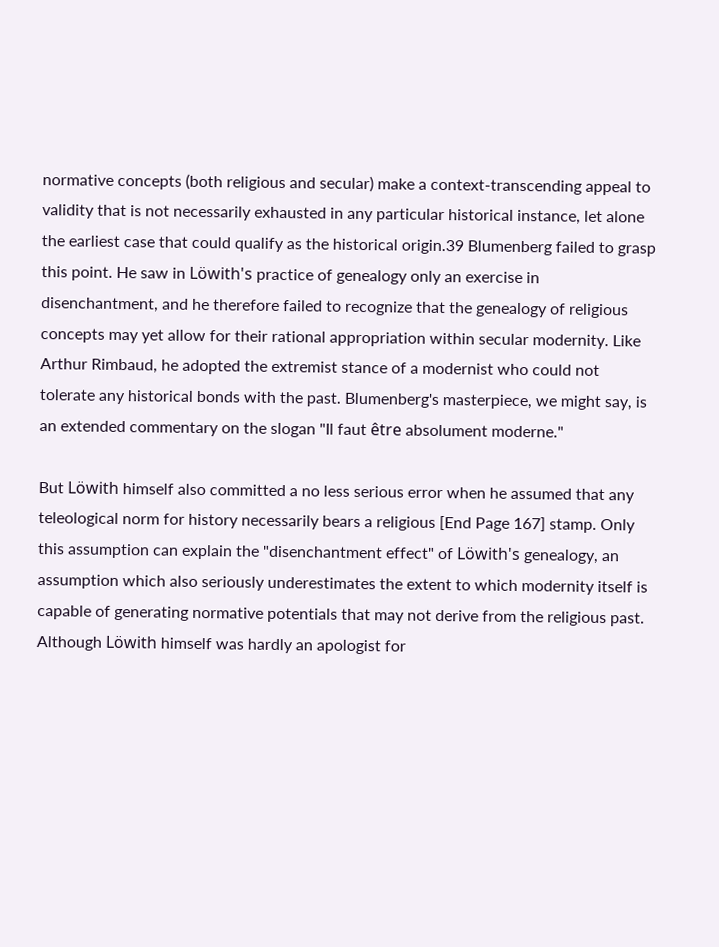normative concepts (both religious and secular) make a context-transcending appeal to validity that is not necessarily exhausted in any particular historical instance, let alone the earliest case that could qualify as the historical origin.39 Blumenberg failed to grasp this point. He saw in Löwith's practice of genealogy only an exercise in disenchantment, and he therefore failed to recognize that the genealogy of religious concepts may yet allow for their rational appropriation within secular modernity. Like Arthur Rimbaud, he adopted the extremist stance of a modernist who could not tolerate any historical bonds with the past. Blumenberg's masterpiece, we might say, is an extended commentary on the slogan "Il faut être absolument moderne."

But Löwith himself also committed a no less serious error when he assumed that any teleological norm for history necessarily bears a religious [End Page 167] stamp. Only this assumption can explain the "disenchantment effect" of Löwith's genealogy, an assumption which also seriously underestimates the extent to which modernity itself is capable of generating normative potentials that may not derive from the religious past. Although Löwith himself was hardly an apologist for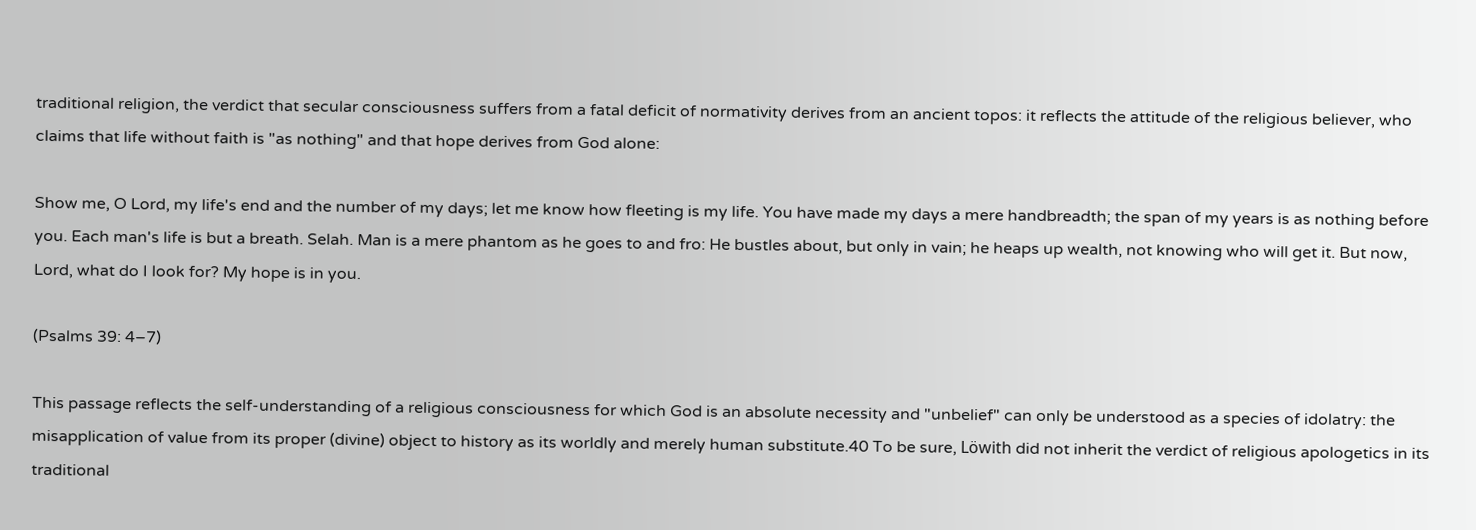traditional religion, the verdict that secular consciousness suffers from a fatal deficit of normativity derives from an ancient topos: it reflects the attitude of the religious believer, who claims that life without faith is "as nothing" and that hope derives from God alone:

Show me, O Lord, my life's end and the number of my days; let me know how fleeting is my life. You have made my days a mere handbreadth; the span of my years is as nothing before you. Each man's life is but a breath. Selah. Man is a mere phantom as he goes to and fro: He bustles about, but only in vain; he heaps up wealth, not knowing who will get it. But now, Lord, what do I look for? My hope is in you.

(Psalms 39: 4–7)

This passage reflects the self-understanding of a religious consciousness for which God is an absolute necessity and "unbelief" can only be understood as a species of idolatry: the misapplication of value from its proper (divine) object to history as its worldly and merely human substitute.40 To be sure, Löwith did not inherit the verdict of religious apologetics in its traditional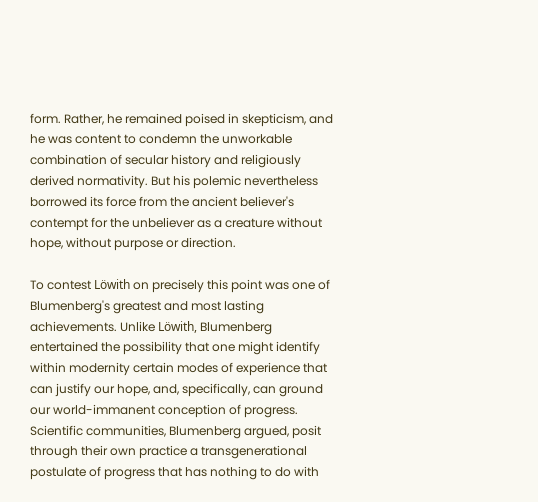form. Rather, he remained poised in skepticism, and he was content to condemn the unworkable combination of secular history and religiously derived normativity. But his polemic nevertheless borrowed its force from the ancient believer's contempt for the unbeliever as a creature without hope, without purpose or direction.

To contest Löwith on precisely this point was one of Blumenberg's greatest and most lasting achievements. Unlike Löwith, Blumenberg entertained the possibility that one might identify within modernity certain modes of experience that can justify our hope, and, specifically, can ground our world-immanent conception of progress. Scientific communities, Blumenberg argued, posit through their own practice a transgenerational postulate of progress that has nothing to do with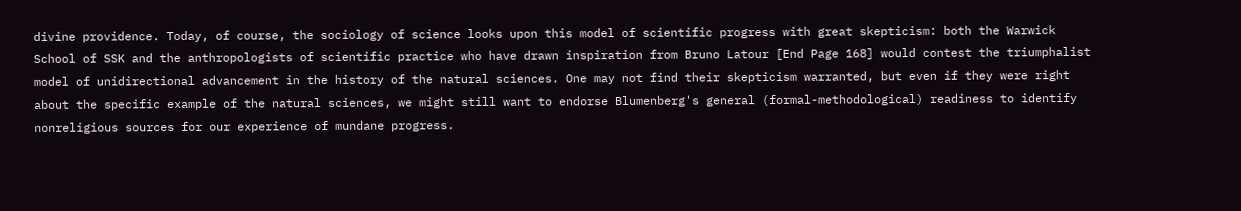divine providence. Today, of course, the sociology of science looks upon this model of scientific progress with great skepticism: both the Warwick School of SSK and the anthropologists of scientific practice who have drawn inspiration from Bruno Latour [End Page 168] would contest the triumphalist model of unidirectional advancement in the history of the natural sciences. One may not find their skepticism warranted, but even if they were right about the specific example of the natural sciences, we might still want to endorse Blumenberg's general (formal-methodological) readiness to identify nonreligious sources for our experience of mundane progress.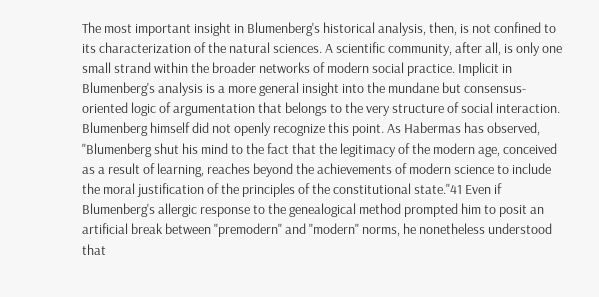The most important insight in Blumenberg's historical analysis, then, is not confined to its characterization of the natural sciences. A scientific community, after all, is only one small strand within the broader networks of modern social practice. Implicit in Blumenberg's analysis is a more general insight into the mundane but consensus-oriented logic of argumentation that belongs to the very structure of social interaction. Blumenberg himself did not openly recognize this point. As Habermas has observed, "Blumenberg shut his mind to the fact that the legitimacy of the modern age, conceived as a result of learning, reaches beyond the achievements of modern science to include the moral justification of the principles of the constitutional state."41 Even if Blumenberg's allergic response to the genealogical method prompted him to posit an artificial break between "premodern" and "modern" norms, he nonetheless understood that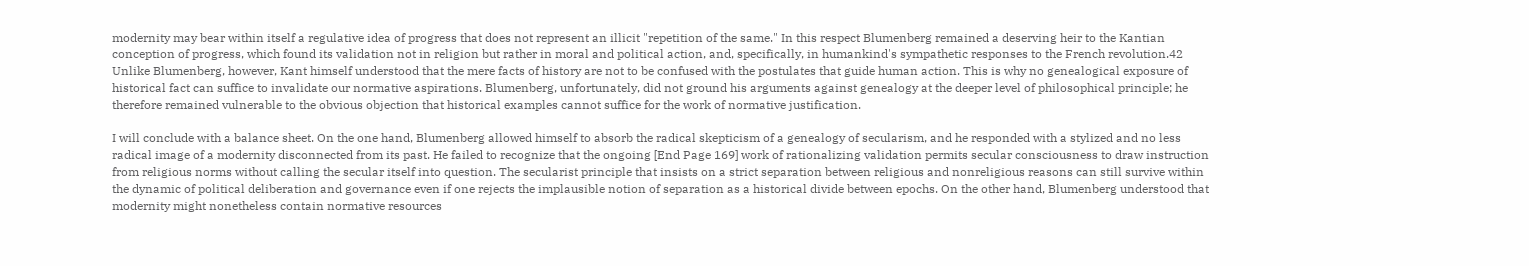modernity may bear within itself a regulative idea of progress that does not represent an illicit "repetition of the same." In this respect Blumenberg remained a deserving heir to the Kantian conception of progress, which found its validation not in religion but rather in moral and political action, and, specifically, in humankind's sympathetic responses to the French revolution.42 Unlike Blumenberg, however, Kant himself understood that the mere facts of history are not to be confused with the postulates that guide human action. This is why no genealogical exposure of historical fact can suffice to invalidate our normative aspirations. Blumenberg, unfortunately, did not ground his arguments against genealogy at the deeper level of philosophical principle; he therefore remained vulnerable to the obvious objection that historical examples cannot suffice for the work of normative justification.

I will conclude with a balance sheet. On the one hand, Blumenberg allowed himself to absorb the radical skepticism of a genealogy of secularism, and he responded with a stylized and no less radical image of a modernity disconnected from its past. He failed to recognize that the ongoing [End Page 169] work of rationalizing validation permits secular consciousness to draw instruction from religious norms without calling the secular itself into question. The secularist principle that insists on a strict separation between religious and nonreligious reasons can still survive within the dynamic of political deliberation and governance even if one rejects the implausible notion of separation as a historical divide between epochs. On the other hand, Blumenberg understood that modernity might nonetheless contain normative resources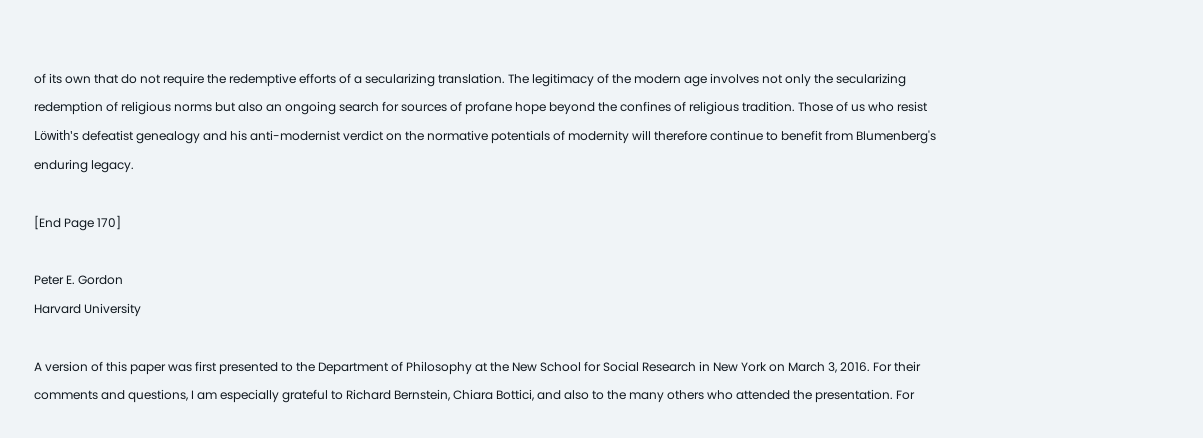of its own that do not require the redemptive efforts of a secularizing translation. The legitimacy of the modern age involves not only the secularizing redemption of religious norms but also an ongoing search for sources of profane hope beyond the confines of religious tradition. Those of us who resist Löwith's defeatist genealogy and his anti-modernist verdict on the normative potentials of modernity will therefore continue to benefit from Blumenberg's enduring legacy.

[End Page 170]

Peter E. Gordon
Harvard University

A version of this paper was first presented to the Department of Philosophy at the New School for Social Research in New York on March 3, 2016. For their comments and questions, I am especially grateful to Richard Bernstein, Chiara Bottici, and also to the many others who attended the presentation. For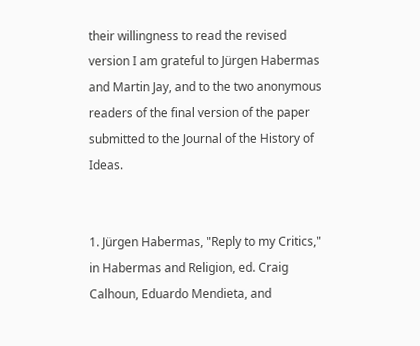their willingness to read the revised version I am grateful to Jürgen Habermas and Martin Jay, and to the two anonymous readers of the final version of the paper submitted to the Journal of the History of Ideas.


1. Jürgen Habermas, "Reply to my Critics," in Habermas and Religion, ed. Craig Calhoun, Eduardo Mendieta, and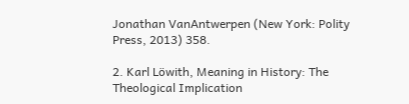Jonathan VanAntwerpen (New York: Polity Press, 2013) 358.

2. Karl Löwith, Meaning in History: The Theological Implication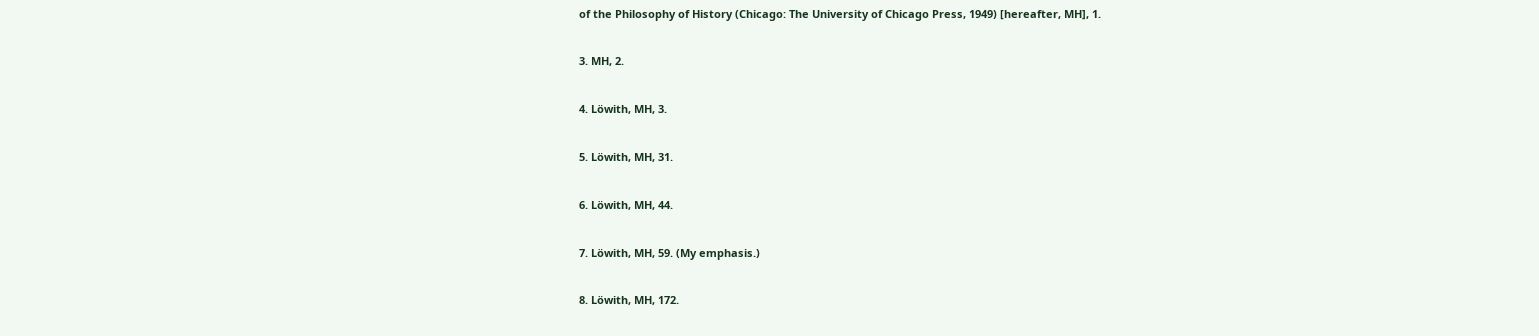of the Philosophy of History (Chicago: The University of Chicago Press, 1949) [hereafter, MH], 1.

3. MH, 2.

4. Löwith, MH, 3.

5. Löwith, MH, 31.

6. Löwith, MH, 44.

7. Löwith, MH, 59. (My emphasis.)

8. Löwith, MH, 172.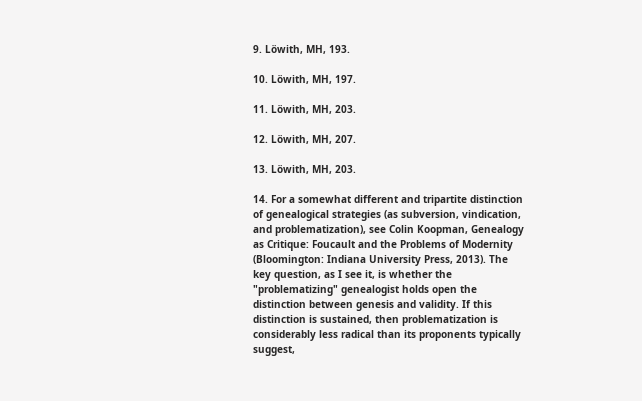9. Löwith, MH, 193.

10. Löwith, MH, 197.

11. Löwith, MH, 203.

12. Löwith, MH, 207.

13. Löwith, MH, 203.

14. For a somewhat different and tripartite distinction of genealogical strategies (as subversion, vindication, and problematization), see Colin Koopman, Genealogy as Critique: Foucault and the Problems of Modernity (Bloomington: Indiana University Press, 2013). The key question, as I see it, is whether the "problematizing" genealogist holds open the distinction between genesis and validity. If this distinction is sustained, then problematization is considerably less radical than its proponents typically suggest,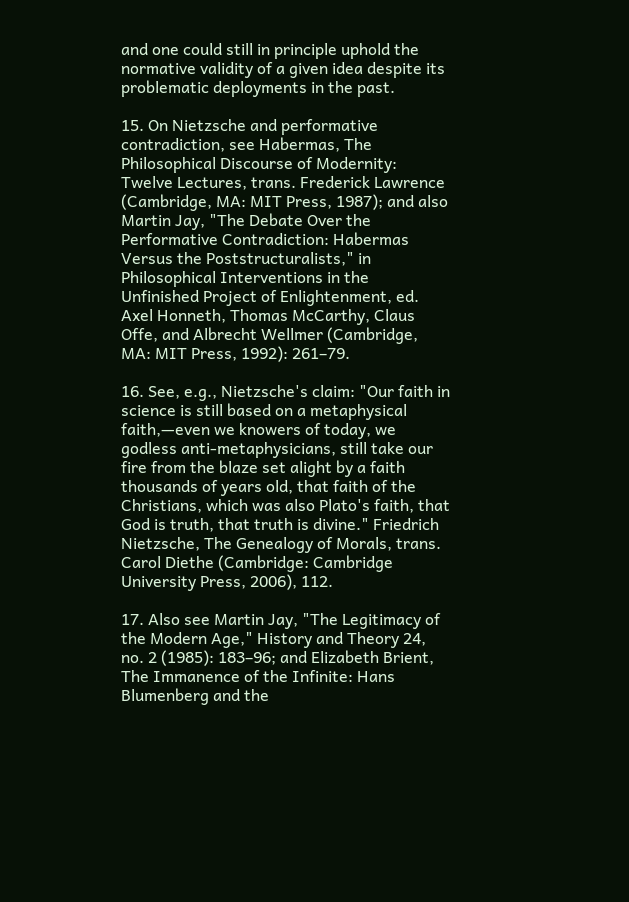and one could still in principle uphold the normative validity of a given idea despite its problematic deployments in the past.

15. On Nietzsche and performative contradiction, see Habermas, The Philosophical Discourse of Modernity: Twelve Lectures, trans. Frederick Lawrence (Cambridge, MA: MIT Press, 1987); and also Martin Jay, "The Debate Over the Performative Contradiction: Habermas Versus the Poststructuralists," in Philosophical Interventions in the Unfinished Project of Enlightenment, ed. Axel Honneth, Thomas McCarthy, Claus Offe, and Albrecht Wellmer (Cambridge, MA: MIT Press, 1992): 261–79.

16. See, e.g., Nietzsche's claim: "Our faith in science is still based on a metaphysical faith,—even we knowers of today, we godless anti-metaphysicians, still take our fire from the blaze set alight by a faith thousands of years old, that faith of the Christians, which was also Plato's faith, that God is truth, that truth is divine." Friedrich Nietzsche, The Genealogy of Morals, trans. Carol Diethe (Cambridge: Cambridge University Press, 2006), 112.

17. Also see Martin Jay, "The Legitimacy of the Modern Age," History and Theory 24, no. 2 (1985): 183–96; and Elizabeth Brient, The Immanence of the Infinite: Hans Blumenberg and the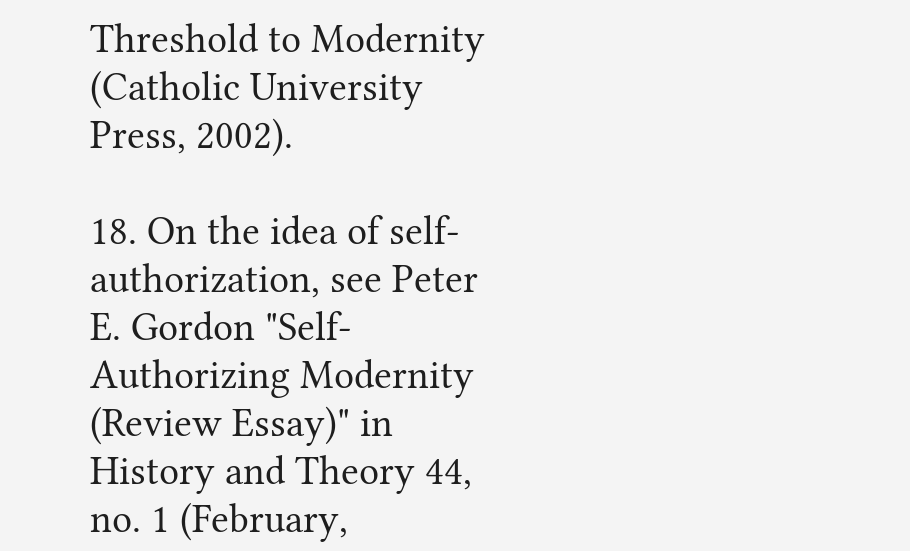Threshold to Modernity (Catholic University Press, 2002).

18. On the idea of self-authorization, see Peter E. Gordon "Self-Authorizing Modernity (Review Essay)" in History and Theory 44, no. 1 (February,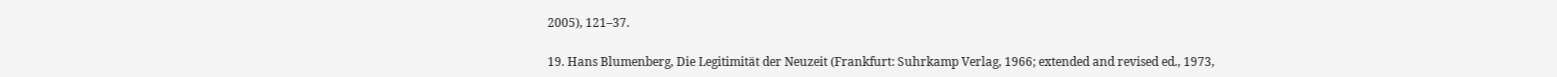2005), 121–37.

19. Hans Blumenberg, Die Legitimität der Neuzeit (Frankfurt: Suhrkamp Verlag, 1966; extended and revised ed., 1973,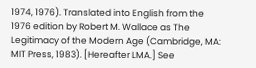1974, 1976). Translated into English from the 1976 edition by Robert M. Wallace as The Legitimacy of the Modern Age (Cambridge, MA: MIT Press, 1983). [Hereafter LMA.] See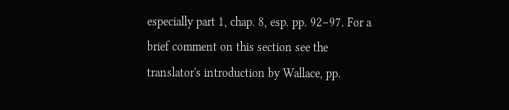especially part 1, chap. 8, esp. pp. 92–97. For a brief comment on this section see the translator's introduction by Wallace, pp.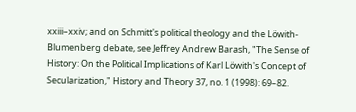xxiii–xxiv; and on Schmitt's political theology and the Löwith-Blumenberg debate, see Jeffrey Andrew Barash, "The Sense of History: On the Political Implications of Karl Löwith's Concept of Secularization," History and Theory 37, no. 1 (1998): 69–82.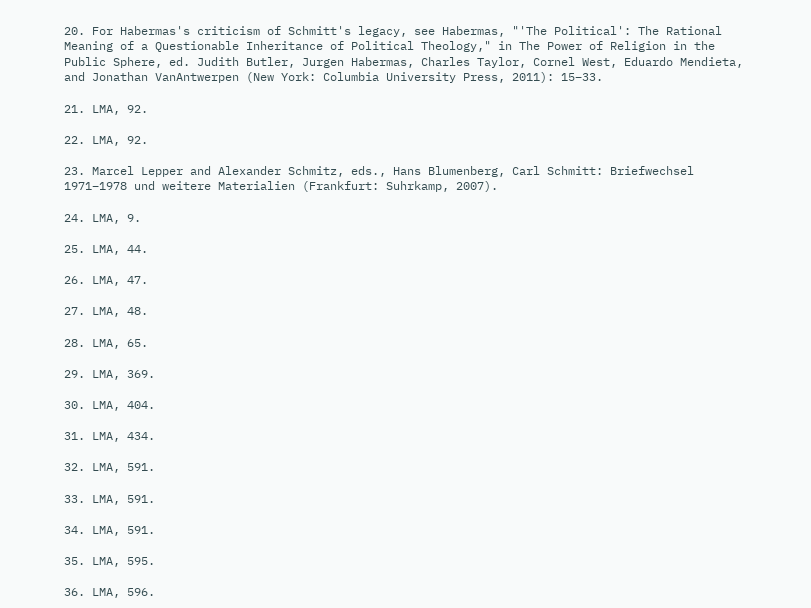20. For Habermas's criticism of Schmitt's legacy, see Habermas, "'The Political': The Rational Meaning of a Questionable Inheritance of Political Theology," in The Power of Religion in the Public Sphere, ed. Judith Butler, Jurgen Habermas, Charles Taylor, Cornel West, Eduardo Mendieta, and Jonathan VanAntwerpen (New York: Columbia University Press, 2011): 15–33.

21. LMA, 92.

22. LMA, 92.

23. Marcel Lepper and Alexander Schmitz, eds., Hans Blumenberg, Carl Schmitt: Briefwechsel 1971–1978 und weitere Materialien (Frankfurt: Suhrkamp, 2007).

24. LMA, 9.

25. LMA, 44.

26. LMA, 47.

27. LMA, 48.

28. LMA, 65.

29. LMA, 369.

30. LMA, 404.

31. LMA, 434.

32. LMA, 591.

33. LMA, 591.

34. LMA, 591.

35. LMA, 595.

36. LMA, 596.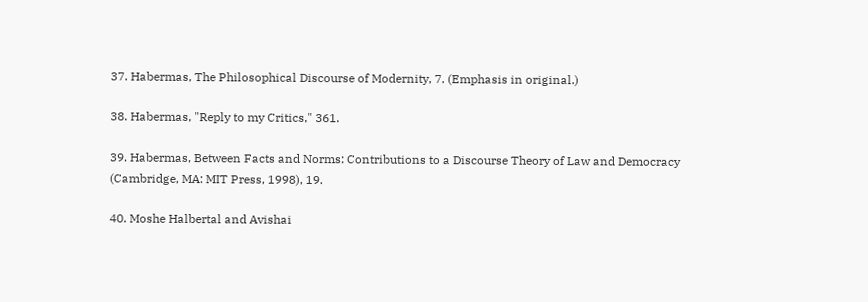37. Habermas, The Philosophical Discourse of Modernity, 7. (Emphasis in original.)

38. Habermas, "Reply to my Critics," 361.

39. Habermas, Between Facts and Norms: Contributions to a Discourse Theory of Law and Democracy (Cambridge, MA: MIT Press, 1998), 19.

40. Moshe Halbertal and Avishai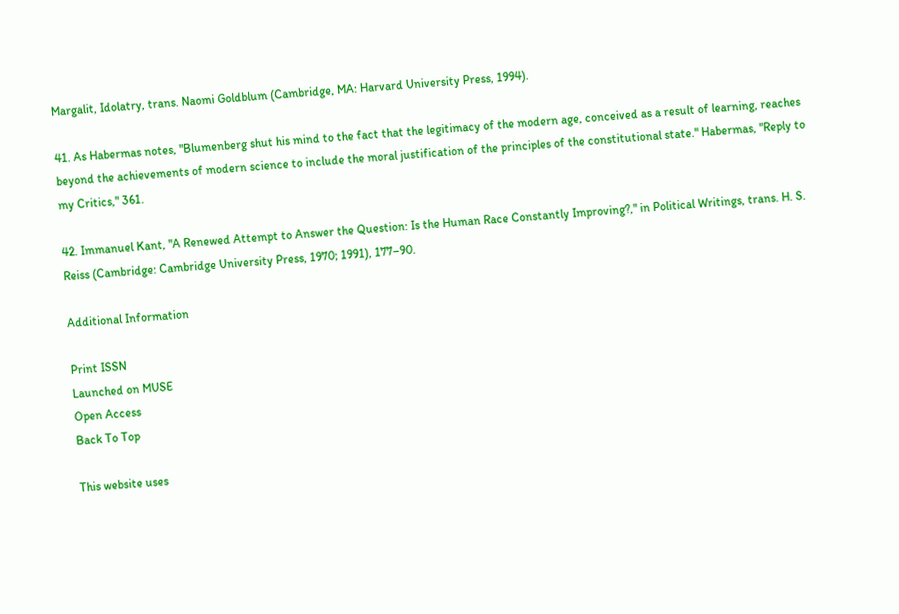Margalit, Idolatry, trans. Naomi Goldblum (Cambridge, MA: Harvard University Press, 1994).

41. As Habermas notes, "Blumenberg shut his mind to the fact that the legitimacy of the modern age, conceived as a result of learning, reaches beyond the achievements of modern science to include the moral justification of the principles of the constitutional state." Habermas, "Reply to my Critics," 361.

42. Immanuel Kant, "A Renewed Attempt to Answer the Question: Is the Human Race Constantly Improving?," in Political Writings, trans. H. S. Reiss (Cambridge: Cambridge University Press, 1970; 1991), 177–90.

Additional Information

Print ISSN
Launched on MUSE
Open Access
Back To Top

This website uses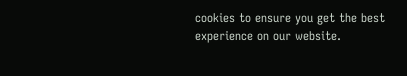cookies to ensure you get the best experience on our website.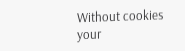Without cookies your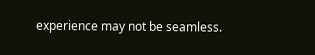experience may not be seamless.